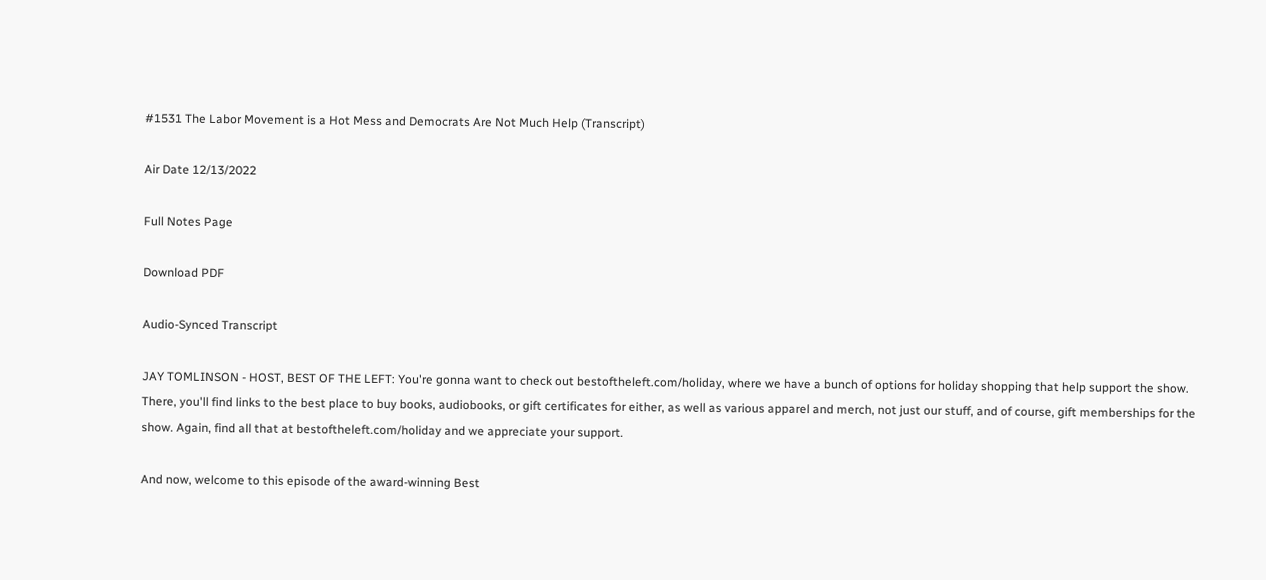#1531 The Labor Movement is a Hot Mess and Democrats Are Not Much Help (Transcript)

Air Date 12/13/2022

Full Notes Page

Download PDF

Audio-Synced Transcript

JAY TOMLINSON - HOST, BEST OF THE LEFT: You're gonna want to check out bestoftheleft.com/holiday, where we have a bunch of options for holiday shopping that help support the show. There, you'll find links to the best place to buy books, audiobooks, or gift certificates for either, as well as various apparel and merch, not just our stuff, and of course, gift memberships for the show. Again, find all that at bestoftheleft.com/holiday and we appreciate your support.

And now, welcome to this episode of the award-winning Best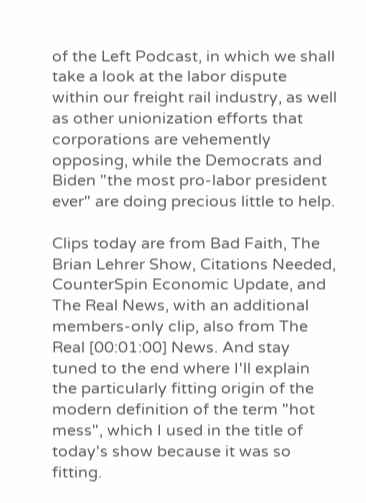of the Left Podcast, in which we shall take a look at the labor dispute within our freight rail industry, as well as other unionization efforts that corporations are vehemently opposing, while the Democrats and Biden "the most pro-labor president ever" are doing precious little to help.

Clips today are from Bad Faith, The Brian Lehrer Show, Citations Needed, CounterSpin Economic Update, and The Real News, with an additional members-only clip, also from The Real [00:01:00] News. And stay tuned to the end where I'll explain the particularly fitting origin of the modern definition of the term "hot mess", which I used in the title of today's show because it was so fitting.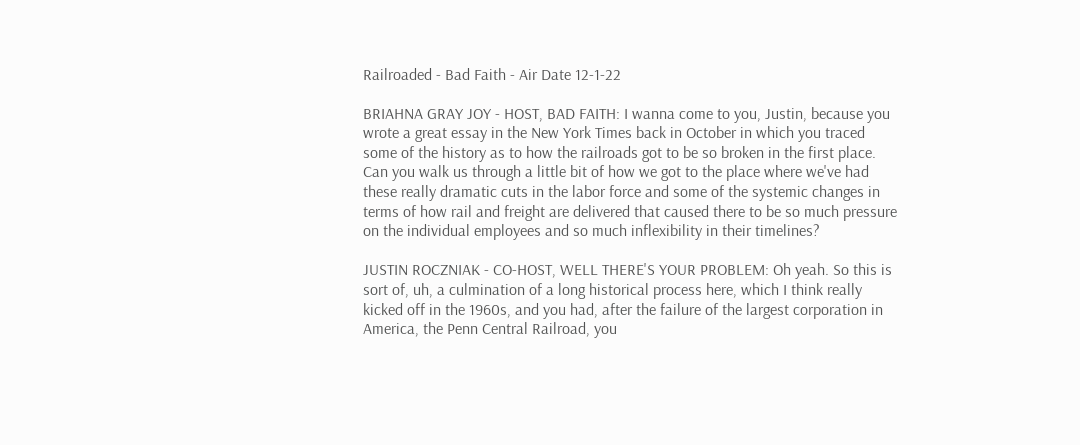Railroaded - Bad Faith - Air Date 12-1-22

BRIAHNA GRAY JOY - HOST, BAD FAITH: I wanna come to you, Justin, because you wrote a great essay in the New York Times back in October in which you traced some of the history as to how the railroads got to be so broken in the first place. Can you walk us through a little bit of how we got to the place where we've had these really dramatic cuts in the labor force and some of the systemic changes in terms of how rail and freight are delivered that caused there to be so much pressure on the individual employees and so much inflexibility in their timelines?

JUSTIN ROCZNIAK - CO-HOST, WELL THERE'S YOUR PROBLEM: Oh yeah. So this is sort of, uh, a culmination of a long historical process here, which I think really kicked off in the 1960s, and you had, after the failure of the largest corporation in America, the Penn Central Railroad, you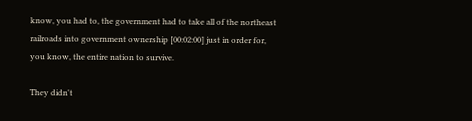know, you had to, the government had to take all of the northeast railroads into government ownership [00:02:00] just in order for, you know, the entire nation to survive.

They didn't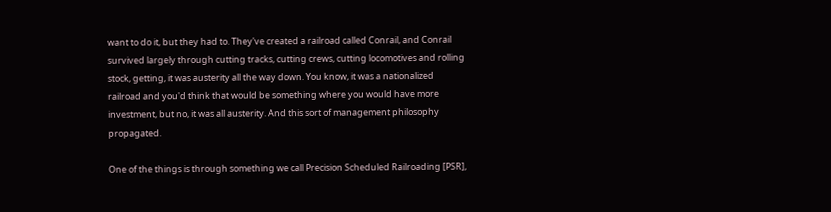want to do it, but they had to. They've created a railroad called Conrail, and Conrail survived largely through cutting tracks, cutting crews, cutting locomotives and rolling stock, getting, it was austerity all the way down. You know, it was a nationalized railroad and you'd think that would be something where you would have more investment, but no, it was all austerity. And this sort of management philosophy propagated.

One of the things is through something we call Precision Scheduled Railroading [PSR],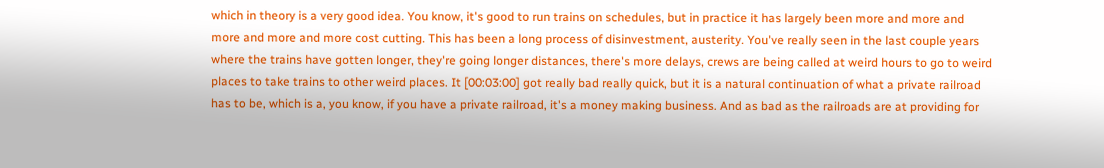which in theory is a very good idea. You know, it's good to run trains on schedules, but in practice it has largely been more and more and more and more and more cost cutting. This has been a long process of disinvestment, austerity. You've really seen in the last couple years where the trains have gotten longer, they're going longer distances, there's more delays, crews are being called at weird hours to go to weird places to take trains to other weird places. It [00:03:00] got really bad really quick, but it is a natural continuation of what a private railroad has to be, which is a, you know, if you have a private railroad, it's a money making business. And as bad as the railroads are at providing for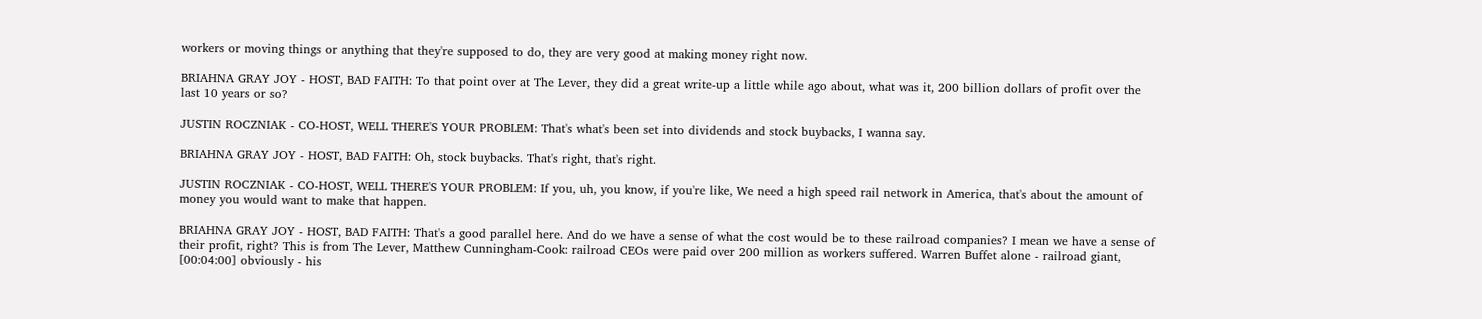workers or moving things or anything that they're supposed to do, they are very good at making money right now.

BRIAHNA GRAY JOY - HOST, BAD FAITH: To that point over at The Lever, they did a great write-up a little while ago about, what was it, 200 billion dollars of profit over the last 10 years or so?

JUSTIN ROCZNIAK - CO-HOST, WELL THERE'S YOUR PROBLEM: That's what's been set into dividends and stock buybacks, I wanna say.

BRIAHNA GRAY JOY - HOST, BAD FAITH: Oh, stock buybacks. That's right, that's right.

JUSTIN ROCZNIAK - CO-HOST, WELL THERE'S YOUR PROBLEM: If you, uh, you know, if you're like, We need a high speed rail network in America, that's about the amount of money you would want to make that happen.

BRIAHNA GRAY JOY - HOST, BAD FAITH: That's a good parallel here. And do we have a sense of what the cost would be to these railroad companies? I mean we have a sense of their profit, right? This is from The Lever, Matthew Cunningham-Cook: railroad CEOs were paid over 200 million as workers suffered. Warren Buffet alone - railroad giant, [00:04:00] obviously - his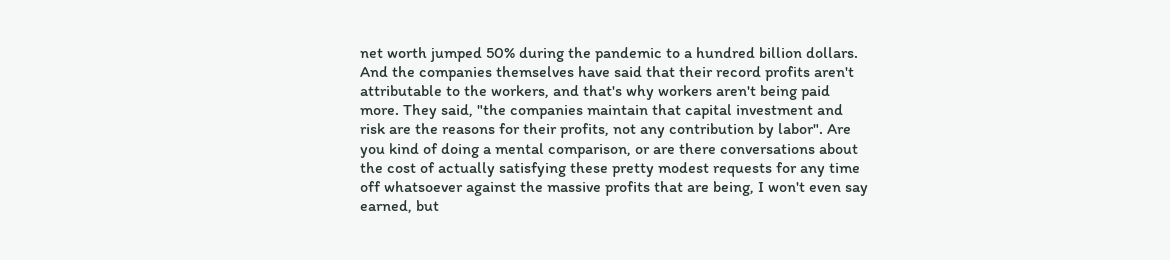net worth jumped 50% during the pandemic to a hundred billion dollars. And the companies themselves have said that their record profits aren't attributable to the workers, and that's why workers aren't being paid more. They said, "the companies maintain that capital investment and risk are the reasons for their profits, not any contribution by labor". Are you kind of doing a mental comparison, or are there conversations about the cost of actually satisfying these pretty modest requests for any time off whatsoever against the massive profits that are being, I won't even say earned, but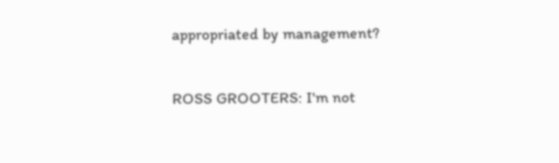appropriated by management?

ROSS GROOTERS: I'm not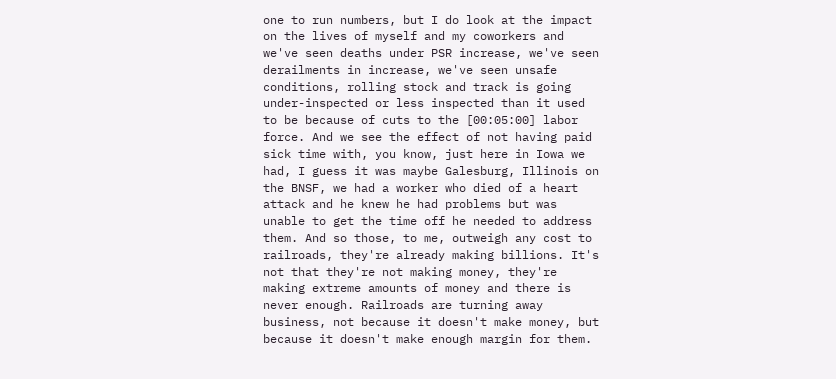one to run numbers, but I do look at the impact on the lives of myself and my coworkers and we've seen deaths under PSR increase, we've seen derailments in increase, we've seen unsafe conditions, rolling stock and track is going under-inspected or less inspected than it used to be because of cuts to the [00:05:00] labor force. And we see the effect of not having paid sick time with, you know, just here in Iowa we had, I guess it was maybe Galesburg, Illinois on the BNSF, we had a worker who died of a heart attack and he knew he had problems but was unable to get the time off he needed to address them. And so those, to me, outweigh any cost to railroads, they're already making billions. It's not that they're not making money, they're making extreme amounts of money and there is never enough. Railroads are turning away business, not because it doesn't make money, but because it doesn't make enough margin for them.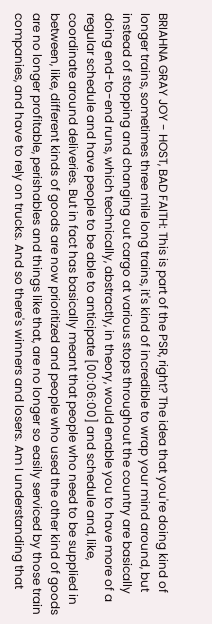BRIAHNA GRAY JOY - HOST, BAD FAITH: This is part of the PSR, right? The idea that you're doing kind of longer trains, sometimes three mile long trains, it's kind of incredible to wrap your mind around, but instead of stopping and changing out cargo at various stops throughout the country are basically doing end-to-end runs, which technically, abstractly, in theory, would enable you to have more of a regular schedule and have people to be able to anticipate [00:06:00] and schedule and, like, coordinate around deliveries. But in fact has basically meant that people who need to be supplied in between, like, different kinds of goods are now prioritized and people who used the other kind of goods are no longer profitable, perishables and things like that, are no longer so easily serviced by those train companies, and have to rely on trucks. And so there's winners and losers. Am I understanding that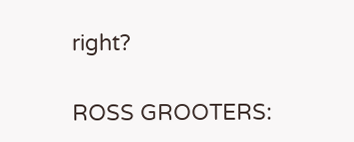right?

ROSS GROOTERS: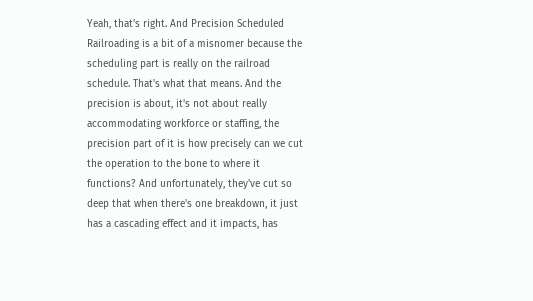Yeah, that's right. And Precision Scheduled Railroading is a bit of a misnomer because the scheduling part is really on the railroad schedule. That's what that means. And the precision is about, it's not about really accommodating workforce or staffing, the precision part of it is how precisely can we cut the operation to the bone to where it functions? And unfortunately, they've cut so deep that when there's one breakdown, it just has a cascading effect and it impacts, has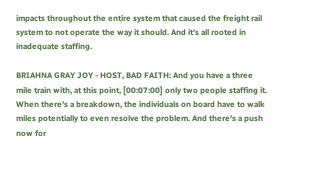impacts throughout the entire system that caused the freight rail system to not operate the way it should. And it's all rooted in inadequate staffing.

BRIAHNA GRAY JOY - HOST, BAD FAITH: And you have a three mile train with, at this point, [00:07:00] only two people staffing it. When there's a breakdown, the individuals on board have to walk miles potentially to even resolve the problem. And there's a push now for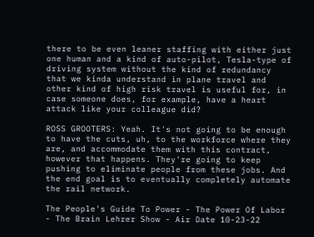there to be even leaner staffing with either just one human and a kind of auto-pilot, Tesla-type of driving system without the kind of redundancy that we kinda understand in plane travel and other kind of high risk travel is useful for, in case someone does, for example, have a heart attack like your colleague did?

ROSS GROOTERS: Yeah. It's not going to be enough to have the cuts, uh, to the workforce where they are, and accommodate them with this contract, however that happens. They're going to keep pushing to eliminate people from these jobs. And the end goal is to eventually completely automate the rail network.

The People's Guide To Power - The Power Of Labor - The Brain Lehrer Show - Air Date 10-23-22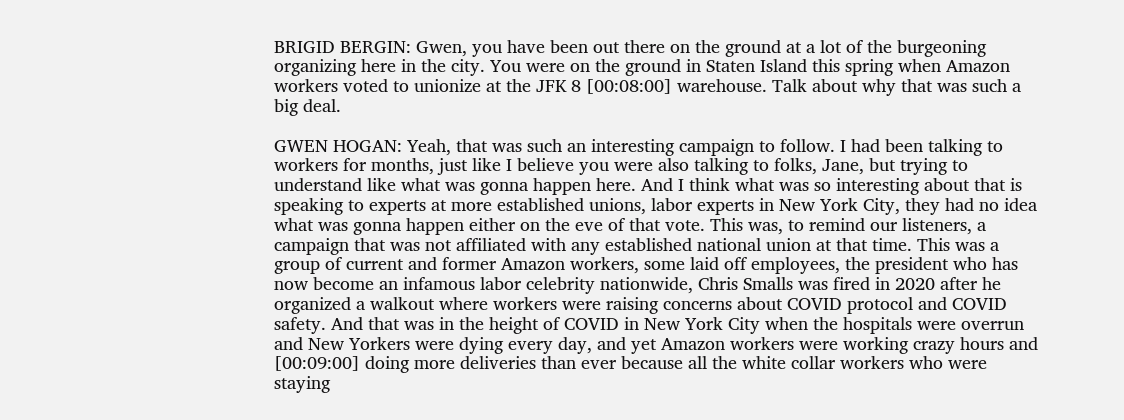BRIGID BERGIN: Gwen, you have been out there on the ground at a lot of the burgeoning organizing here in the city. You were on the ground in Staten Island this spring when Amazon workers voted to unionize at the JFK 8 [00:08:00] warehouse. Talk about why that was such a big deal.

GWEN HOGAN: Yeah, that was such an interesting campaign to follow. I had been talking to workers for months, just like I believe you were also talking to folks, Jane, but trying to understand like what was gonna happen here. And I think what was so interesting about that is speaking to experts at more established unions, labor experts in New York City, they had no idea what was gonna happen either on the eve of that vote. This was, to remind our listeners, a campaign that was not affiliated with any established national union at that time. This was a group of current and former Amazon workers, some laid off employees, the president who has now become an infamous labor celebrity nationwide, Chris Smalls was fired in 2020 after he organized a walkout where workers were raising concerns about COVID protocol and COVID safety. And that was in the height of COVID in New York City when the hospitals were overrun and New Yorkers were dying every day, and yet Amazon workers were working crazy hours and [00:09:00] doing more deliveries than ever because all the white collar workers who were staying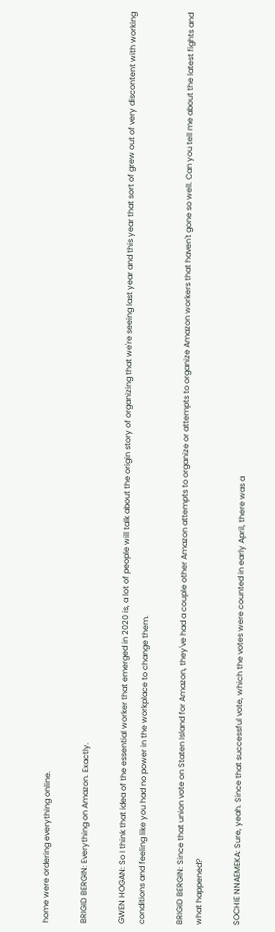home were ordering everything online.

BRIGID BERGIN: Everything on Amazon. Exactly.

GWEN HOGAN: So I think that idea of the essential worker that emerged in 2020 is, a lot of people will talk about the origin story of organizing that we're seeing last year and this year that sort of grew out of very discontent with working conditions and feeling like you had no power in the workplace to change them.

BRIGID BERGIN: Since that union vote on Staten Island for Amazon, they've had a couple other Amazon attempts to organize or attempts to organize Amazon workers that haven't gone so well. Can you tell me about the latest fights and what happened?

SOCHIE NNAEMEKA: Sure, yeah. Since that successful vote, which the votes were counted in early April, there was a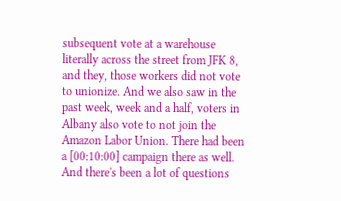subsequent vote at a warehouse literally across the street from JFK 8, and they, those workers did not vote to unionize. And we also saw in the past week, week and a half, voters in Albany also vote to not join the Amazon Labor Union. There had been a [00:10:00] campaign there as well. And there's been a lot of questions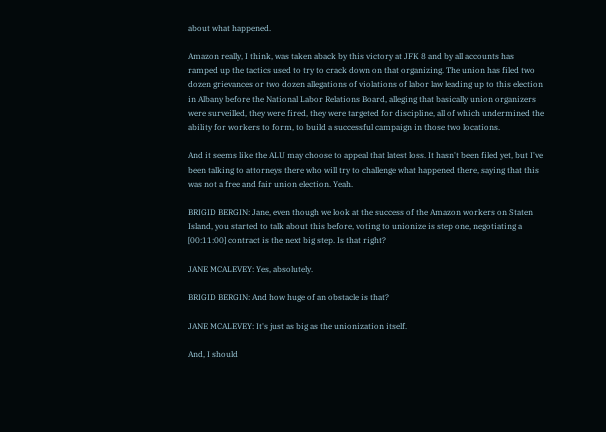about what happened.

Amazon really, I think, was taken aback by this victory at JFK 8 and by all accounts has ramped up the tactics used to try to crack down on that organizing. The union has filed two dozen grievances or two dozen allegations of violations of labor law leading up to this election in Albany before the National Labor Relations Board, alleging that basically union organizers were surveilled, they were fired, they were targeted for discipline, all of which undermined the ability for workers to form, to build a successful campaign in those two locations.

And it seems like the ALU may choose to appeal that latest loss. It hasn't been filed yet, but I've been talking to attorneys there who will try to challenge what happened there, saying that this was not a free and fair union election. Yeah.

BRIGID BERGIN: Jane, even though we look at the success of the Amazon workers on Staten Island, you started to talk about this before, voting to unionize is step one, negotiating a [00:11:00] contract is the next big step. Is that right?

JANE MCALEVEY: Yes, absolutely.

BRIGID BERGIN: And how huge of an obstacle is that?

JANE MCALEVEY: It's just as big as the unionization itself.

And, I should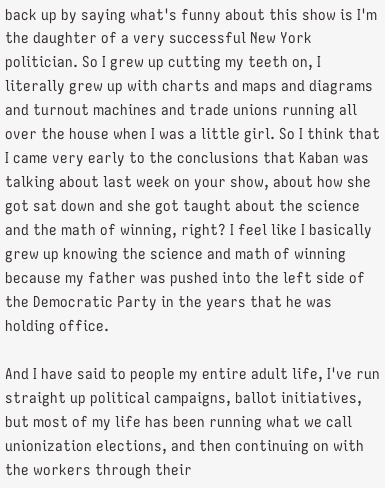back up by saying what's funny about this show is I'm the daughter of a very successful New York politician. So I grew up cutting my teeth on, I literally grew up with charts and maps and diagrams and turnout machines and trade unions running all over the house when I was a little girl. So I think that I came very early to the conclusions that Kaban was talking about last week on your show, about how she got sat down and she got taught about the science and the math of winning, right? I feel like I basically grew up knowing the science and math of winning because my father was pushed into the left side of the Democratic Party in the years that he was holding office.

And I have said to people my entire adult life, I've run straight up political campaigns, ballot initiatives, but most of my life has been running what we call unionization elections, and then continuing on with the workers through their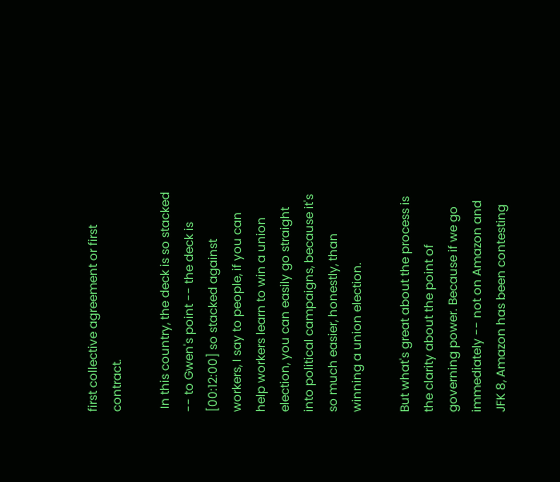first collective agreement or first contract.

 In this country, the deck is so stacked -- to Gwen's point -- the deck is [00:12:00] so stacked against workers, I say to people, if you can help workers learn to win a union election, you can easily go straight into political campaigns, because it's so much easier, honestly, than winning a union election.

But what's great about the process is the clarity about the point of governing power. Because if we go immediately -- not on Amazon and JFK 8, Amazon has been contesting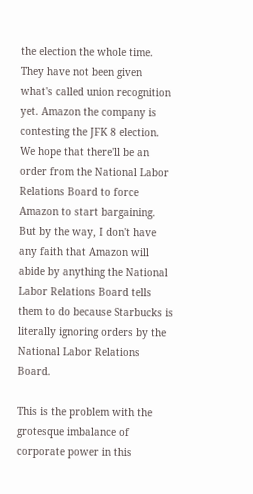the election the whole time. They have not been given what's called union recognition yet. Amazon the company is contesting the JFK 8 election. We hope that there'll be an order from the National Labor Relations Board to force Amazon to start bargaining. But by the way, I don't have any faith that Amazon will abide by anything the National Labor Relations Board tells them to do because Starbucks is literally ignoring orders by the National Labor Relations Board.

This is the problem with the grotesque imbalance of corporate power in this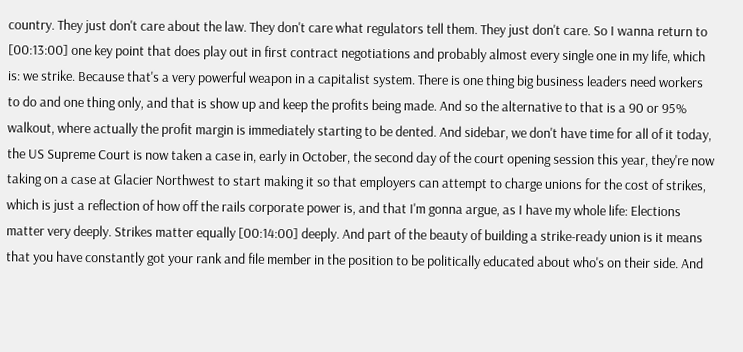country. They just don't care about the law. They don't care what regulators tell them. They just don't care. So I wanna return to [00:13:00] one key point that does play out in first contract negotiations and probably almost every single one in my life, which is: we strike. Because that's a very powerful weapon in a capitalist system. There is one thing big business leaders need workers to do and one thing only, and that is show up and keep the profits being made. And so the alternative to that is a 90 or 95% walkout, where actually the profit margin is immediately starting to be dented. And sidebar, we don't have time for all of it today, the US Supreme Court is now taken a case in, early in October, the second day of the court opening session this year, they're now taking on a case at Glacier Northwest to start making it so that employers can attempt to charge unions for the cost of strikes, which is just a reflection of how off the rails corporate power is, and that I'm gonna argue, as I have my whole life: Elections matter very deeply. Strikes matter equally [00:14:00] deeply. And part of the beauty of building a strike-ready union is it means that you have constantly got your rank and file member in the position to be politically educated about who's on their side. And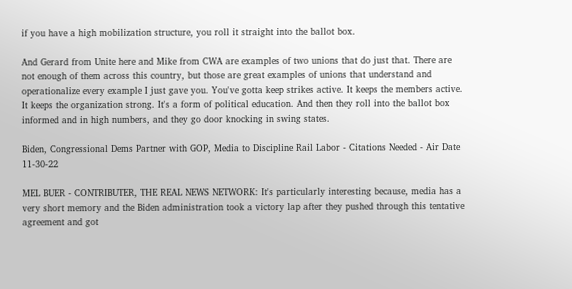if you have a high mobilization structure, you roll it straight into the ballot box.

And Gerard from Unite here and Mike from CWA are examples of two unions that do just that. There are not enough of them across this country, but those are great examples of unions that understand and operationalize every example I just gave you. You've gotta keep strikes active. It keeps the members active. It keeps the organization strong. It's a form of political education. And then they roll into the ballot box informed and in high numbers, and they go door knocking in swing states.

Biden, Congressional Dems Partner with GOP, Media to Discipline Rail Labor - Citations Needed - Air Date 11-30-22

MEL BUER - CONTRIBUTER, THE REAL NEWS NETWORK: It's particularly interesting because, media has a very short memory and the Biden administration took a victory lap after they pushed through this tentative agreement and got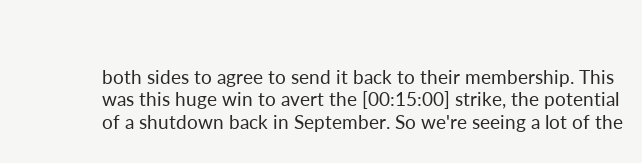both sides to agree to send it back to their membership. This was this huge win to avert the [00:15:00] strike, the potential of a shutdown back in September. So we're seeing a lot of the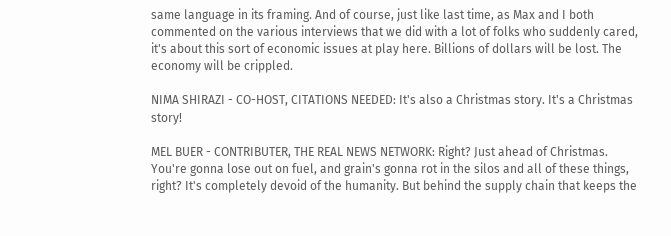same language in its framing. And of course, just like last time, as Max and I both commented on the various interviews that we did with a lot of folks who suddenly cared, it's about this sort of economic issues at play here. Billions of dollars will be lost. The economy will be crippled.

NIMA SHIRAZI - CO-HOST, CITATIONS NEEDED: It's also a Christmas story. It's a Christmas story!

MEL BUER - CONTRIBUTER, THE REAL NEWS NETWORK: Right? Just ahead of Christmas. You're gonna lose out on fuel, and grain's gonna rot in the silos and all of these things, right? It's completely devoid of the humanity. But behind the supply chain that keeps the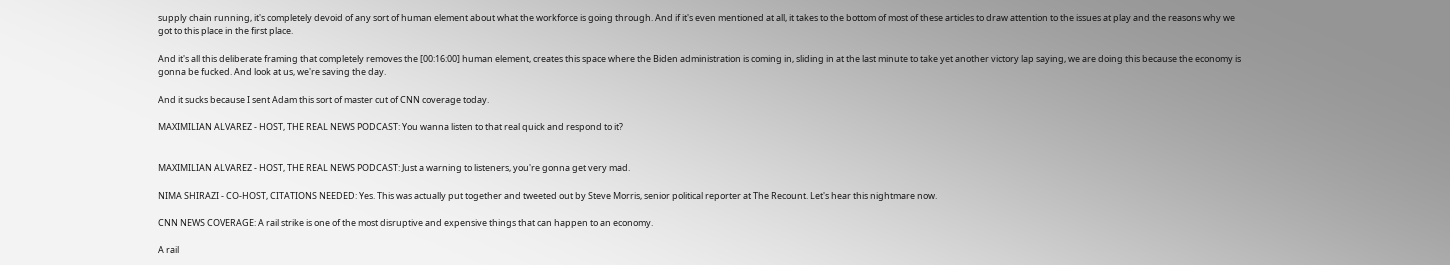supply chain running, it's completely devoid of any sort of human element about what the workforce is going through. And if it's even mentioned at all, it takes to the bottom of most of these articles to draw attention to the issues at play and the reasons why we got to this place in the first place.

And it's all this deliberate framing that completely removes the [00:16:00] human element, creates this space where the Biden administration is coming in, sliding in at the last minute to take yet another victory lap saying, we are doing this because the economy is gonna be fucked. And look at us, we're saving the day.

And it sucks because I sent Adam this sort of master cut of CNN coverage today.

MAXIMILIAN ALVAREZ - HOST, THE REAL NEWS PODCAST: You wanna listen to that real quick and respond to it?


MAXIMILIAN ALVAREZ - HOST, THE REAL NEWS PODCAST: Just a warning to listeners, you're gonna get very mad.

NIMA SHIRAZI - CO-HOST, CITATIONS NEEDED: Yes. This was actually put together and tweeted out by Steve Morris, senior political reporter at The Recount. Let's hear this nightmare now.

CNN NEWS COVERAGE: A rail strike is one of the most disruptive and expensive things that can happen to an economy.

A rail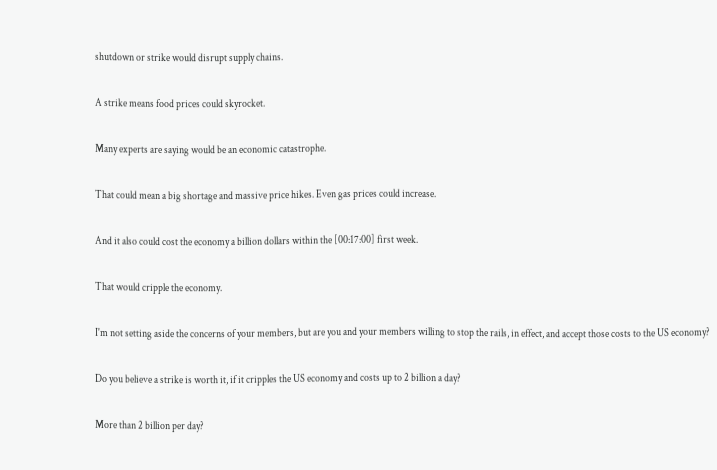shutdown or strike would disrupt supply chains.

A strike means food prices could skyrocket.

Many experts are saying would be an economic catastrophe.

That could mean a big shortage and massive price hikes. Even gas prices could increase.

And it also could cost the economy a billion dollars within the [00:17:00] first week.

That would cripple the economy.

I'm not setting aside the concerns of your members, but are you and your members willing to stop the rails, in effect, and accept those costs to the US economy?

Do you believe a strike is worth it, if it cripples the US economy and costs up to 2 billion a day?

More than 2 billion per day?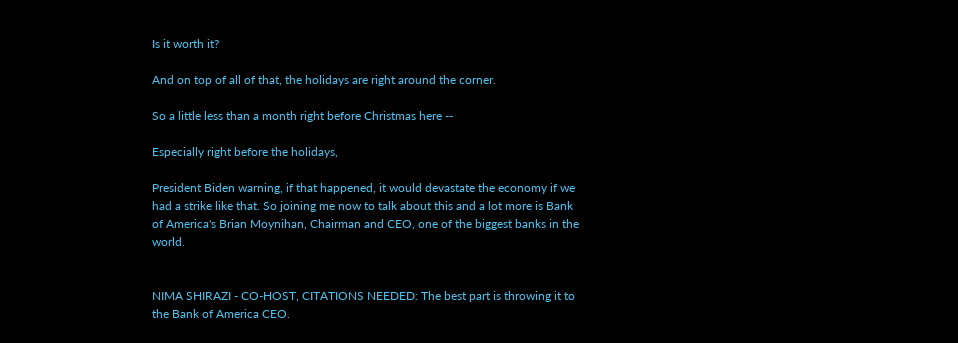Is it worth it?

And on top of all of that, the holidays are right around the corner.

So a little less than a month right before Christmas here --

Especially right before the holidays,

President Biden warning, if that happened, it would devastate the economy if we had a strike like that. So joining me now to talk about this and a lot more is Bank of America's Brian Moynihan, Chairman and CEO, one of the biggest banks in the world.


NIMA SHIRAZI - CO-HOST, CITATIONS NEEDED: The best part is throwing it to the Bank of America CEO.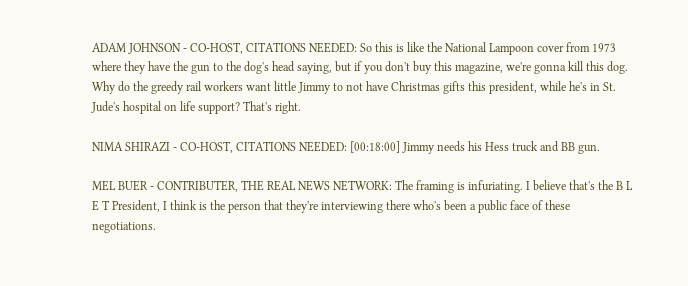ADAM JOHNSON - CO-HOST, CITATIONS NEEDED: So this is like the National Lampoon cover from 1973 where they have the gun to the dog's head saying, but if you don't buy this magazine, we're gonna kill this dog. Why do the greedy rail workers want little Jimmy to not have Christmas gifts this president, while he's in St. Jude's hospital on life support? That's right.

NIMA SHIRAZI - CO-HOST, CITATIONS NEEDED: [00:18:00] Jimmy needs his Hess truck and BB gun.

MEL BUER - CONTRIBUTER, THE REAL NEWS NETWORK: The framing is infuriating. I believe that's the B L E T President, I think is the person that they're interviewing there who's been a public face of these negotiations.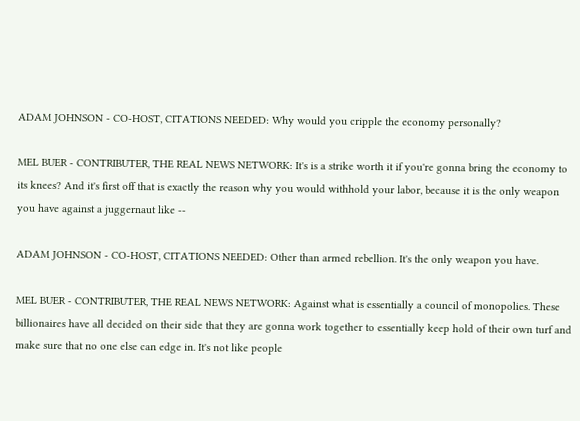ADAM JOHNSON - CO-HOST, CITATIONS NEEDED: Why would you cripple the economy personally?

MEL BUER - CONTRIBUTER, THE REAL NEWS NETWORK: It's is a strike worth it if you're gonna bring the economy to its knees? And it's first off that is exactly the reason why you would withhold your labor, because it is the only weapon you have against a juggernaut like --

ADAM JOHNSON - CO-HOST, CITATIONS NEEDED: Other than armed rebellion. It's the only weapon you have.

MEL BUER - CONTRIBUTER, THE REAL NEWS NETWORK: Against what is essentially a council of monopolies. These billionaires have all decided on their side that they are gonna work together to essentially keep hold of their own turf and make sure that no one else can edge in. It's not like people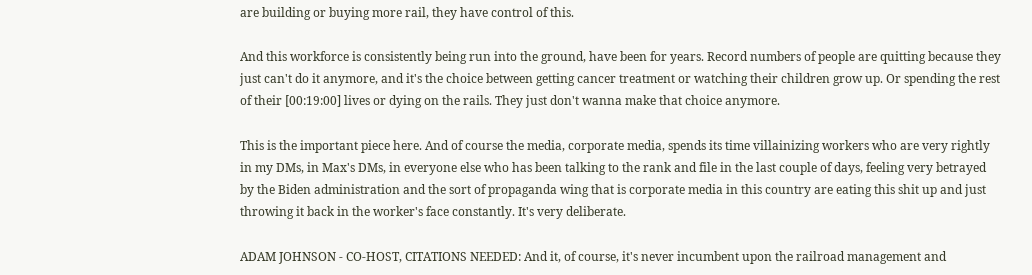are building or buying more rail, they have control of this.

And this workforce is consistently being run into the ground, have been for years. Record numbers of people are quitting because they just can't do it anymore, and it's the choice between getting cancer treatment or watching their children grow up. Or spending the rest of their [00:19:00] lives or dying on the rails. They just don't wanna make that choice anymore.

This is the important piece here. And of course the media, corporate media, spends its time villainizing workers who are very rightly in my DMs, in Max's DMs, in everyone else who has been talking to the rank and file in the last couple of days, feeling very betrayed by the Biden administration and the sort of propaganda wing that is corporate media in this country are eating this shit up and just throwing it back in the worker's face constantly. It's very deliberate.

ADAM JOHNSON - CO-HOST, CITATIONS NEEDED: And it, of course, it's never incumbent upon the railroad management and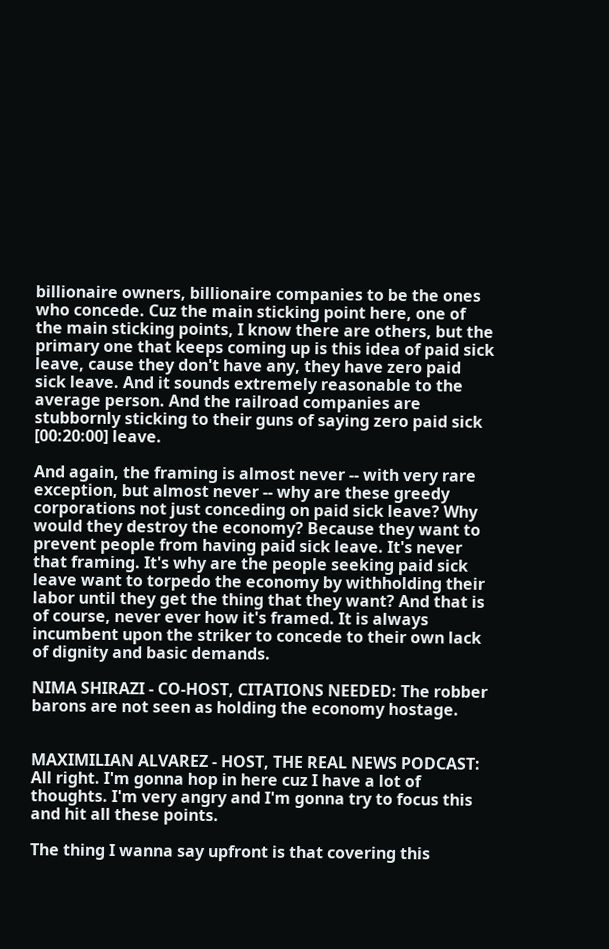billionaire owners, billionaire companies to be the ones who concede. Cuz the main sticking point here, one of the main sticking points, I know there are others, but the primary one that keeps coming up is this idea of paid sick leave, cause they don't have any, they have zero paid sick leave. And it sounds extremely reasonable to the average person. And the railroad companies are stubbornly sticking to their guns of saying zero paid sick [00:20:00] leave.

And again, the framing is almost never -- with very rare exception, but almost never -- why are these greedy corporations not just conceding on paid sick leave? Why would they destroy the economy? Because they want to prevent people from having paid sick leave. It's never that framing. It's why are the people seeking paid sick leave want to torpedo the economy by withholding their labor until they get the thing that they want? And that is of course, never ever how it's framed. It is always incumbent upon the striker to concede to their own lack of dignity and basic demands.

NIMA SHIRAZI - CO-HOST, CITATIONS NEEDED: The robber barons are not seen as holding the economy hostage.


MAXIMILIAN ALVAREZ - HOST, THE REAL NEWS PODCAST: All right. I'm gonna hop in here cuz I have a lot of thoughts. I'm very angry and I'm gonna try to focus this and hit all these points.

The thing I wanna say upfront is that covering this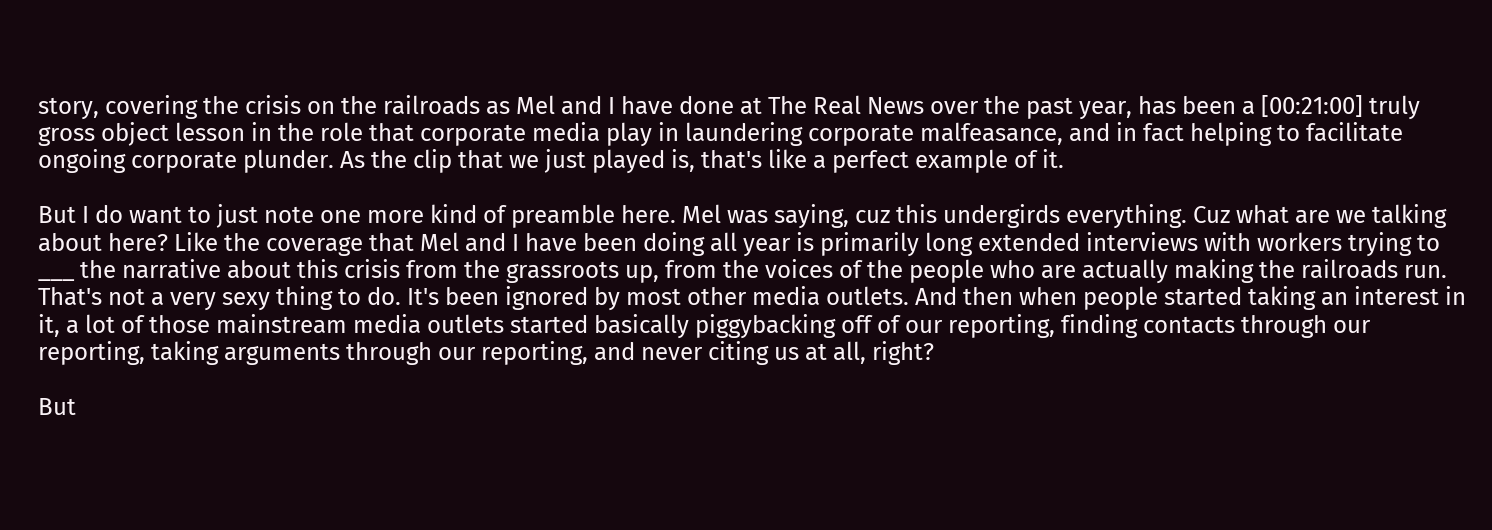story, covering the crisis on the railroads as Mel and I have done at The Real News over the past year, has been a [00:21:00] truly gross object lesson in the role that corporate media play in laundering corporate malfeasance, and in fact helping to facilitate ongoing corporate plunder. As the clip that we just played is, that's like a perfect example of it.

But I do want to just note one more kind of preamble here. Mel was saying, cuz this undergirds everything. Cuz what are we talking about here? Like the coverage that Mel and I have been doing all year is primarily long extended interviews with workers trying to ___ the narrative about this crisis from the grassroots up, from the voices of the people who are actually making the railroads run. That's not a very sexy thing to do. It's been ignored by most other media outlets. And then when people started taking an interest in it, a lot of those mainstream media outlets started basically piggybacking off of our reporting, finding contacts through our reporting, taking arguments through our reporting, and never citing us at all, right?

But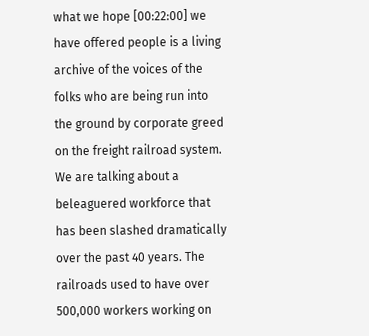what we hope [00:22:00] we have offered people is a living archive of the voices of the folks who are being run into the ground by corporate greed on the freight railroad system. We are talking about a beleaguered workforce that has been slashed dramatically over the past 40 years. The railroads used to have over 500,000 workers working on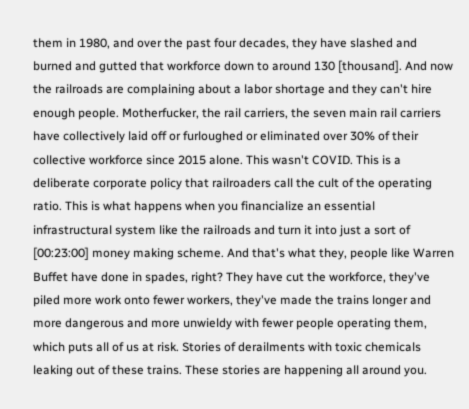them in 1980, and over the past four decades, they have slashed and burned and gutted that workforce down to around 130 [thousand]. And now the railroads are complaining about a labor shortage and they can't hire enough people. Motherfucker, the rail carriers, the seven main rail carriers have collectively laid off or furloughed or eliminated over 30% of their collective workforce since 2015 alone. This wasn't COVID. This is a deliberate corporate policy that railroaders call the cult of the operating ratio. This is what happens when you financialize an essential infrastructural system like the railroads and turn it into just a sort of [00:23:00] money making scheme. And that's what they, people like Warren Buffet have done in spades, right? They have cut the workforce, they've piled more work onto fewer workers, they've made the trains longer and more dangerous and more unwieldy with fewer people operating them, which puts all of us at risk. Stories of derailments with toxic chemicals leaking out of these trains. These stories are happening all around you.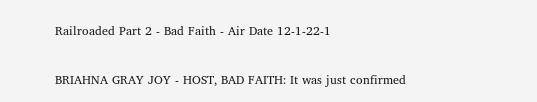Railroaded Part 2 - Bad Faith - Air Date 12-1-22-1

BRIAHNA GRAY JOY - HOST, BAD FAITH: It was just confirmed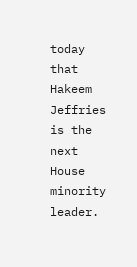today that Hakeem Jeffries is the next House minority leader.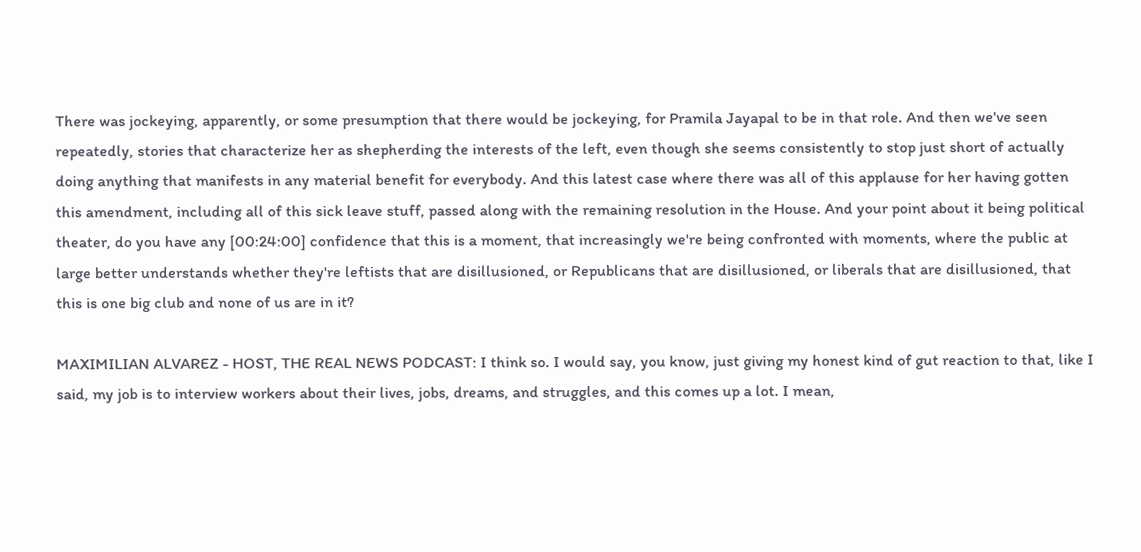There was jockeying, apparently, or some presumption that there would be jockeying, for Pramila Jayapal to be in that role. And then we've seen repeatedly, stories that characterize her as shepherding the interests of the left, even though she seems consistently to stop just short of actually doing anything that manifests in any material benefit for everybody. And this latest case where there was all of this applause for her having gotten this amendment, including all of this sick leave stuff, passed along with the remaining resolution in the House. And your point about it being political theater, do you have any [00:24:00] confidence that this is a moment, that increasingly we're being confronted with moments, where the public at large better understands whether they're leftists that are disillusioned, or Republicans that are disillusioned, or liberals that are disillusioned, that this is one big club and none of us are in it?

MAXIMILIAN ALVAREZ - HOST, THE REAL NEWS PODCAST: I think so. I would say, you know, just giving my honest kind of gut reaction to that, like I said, my job is to interview workers about their lives, jobs, dreams, and struggles, and this comes up a lot. I mean,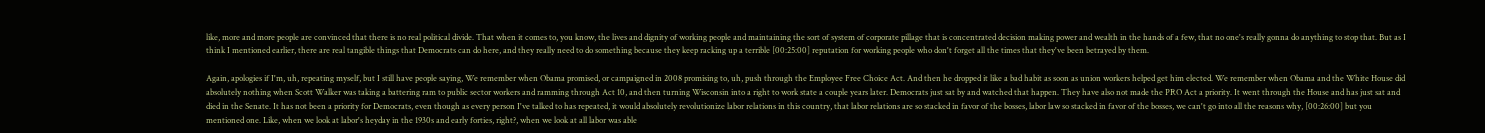like, more and more people are convinced that there is no real political divide. That when it comes to, you know, the lives and dignity of working people and maintaining the sort of system of corporate pillage that is concentrated decision making power and wealth in the hands of a few, that no one's really gonna do anything to stop that. But as I think I mentioned earlier, there are real tangible things that Democrats can do here, and they really need to do something because they keep racking up a terrible [00:25:00] reputation for working people who don't forget all the times that they've been betrayed by them.

Again, apologies if I'm, uh, repeating myself, but I still have people saying, We remember when Obama promised, or campaigned in 2008 promising to, uh, push through the Employee Free Choice Act. And then he dropped it like a bad habit as soon as union workers helped get him elected. We remember when Obama and the White House did absolutely nothing when Scott Walker was taking a battering ram to public sector workers and ramming through Act 10, and then turning Wisconsin into a right to work state a couple years later. Democrats just sat by and watched that happen. They have also not made the PRO Act a priority. It went through the House and has just sat and died in the Senate. It has not been a priority for Democrats, even though as every person I've talked to has repeated, it would absolutely revolutionize labor relations in this country, that labor relations are so stacked in favor of the bosses, labor law so stacked in favor of the bosses, we can't go into all the reasons why, [00:26:00] but you mentioned one. Like, when we look at labor's heyday in the 1930s and early forties, right?, when we look at all labor was able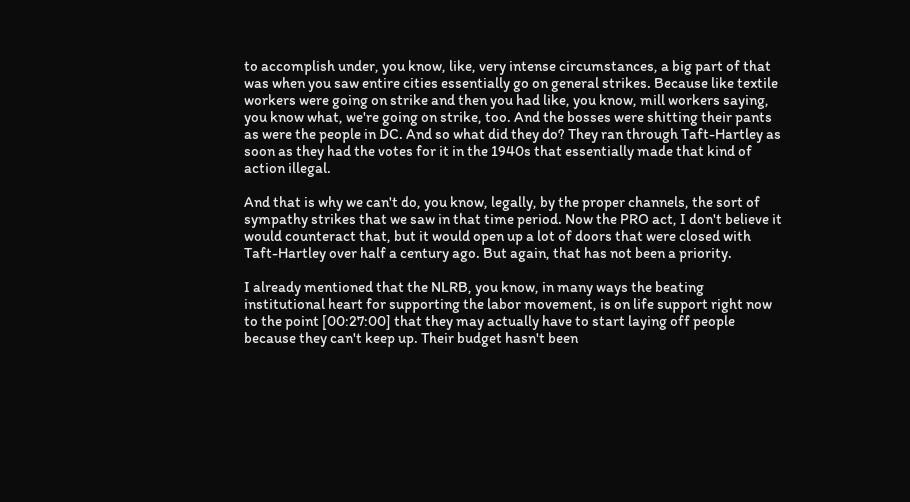to accomplish under, you know, like, very intense circumstances, a big part of that was when you saw entire cities essentially go on general strikes. Because like textile workers were going on strike and then you had like, you know, mill workers saying, you know what, we're going on strike, too. And the bosses were shitting their pants as were the people in DC. And so what did they do? They ran through Taft-Hartley as soon as they had the votes for it in the 1940s that essentially made that kind of action illegal.

And that is why we can't do, you know, legally, by the proper channels, the sort of sympathy strikes that we saw in that time period. Now the PRO act, I don't believe it would counteract that, but it would open up a lot of doors that were closed with Taft-Hartley over half a century ago. But again, that has not been a priority.

I already mentioned that the NLRB, you know, in many ways the beating institutional heart for supporting the labor movement, is on life support right now to the point [00:27:00] that they may actually have to start laying off people because they can't keep up. Their budget hasn't been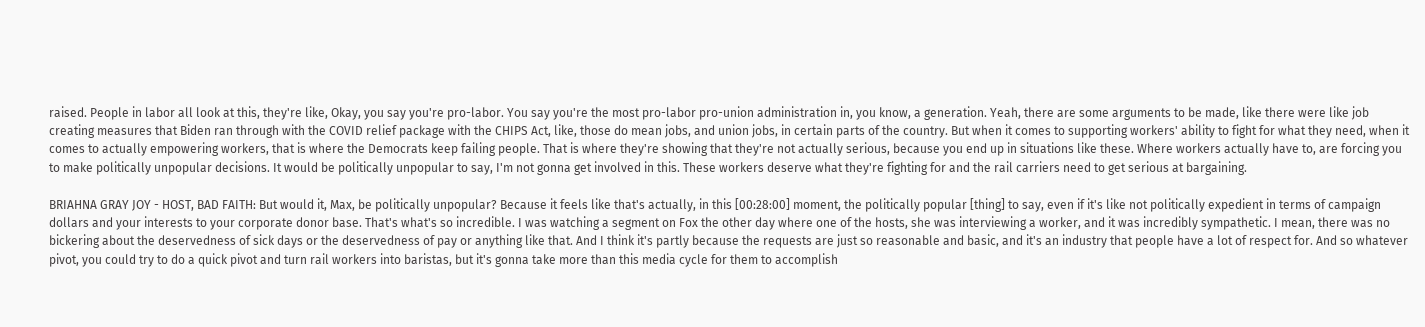raised. People in labor all look at this, they're like, Okay, you say you're pro-labor. You say you're the most pro-labor pro-union administration in, you know, a generation. Yeah, there are some arguments to be made, like there were like job creating measures that Biden ran through with the COVID relief package with the CHIPS Act, like, those do mean jobs, and union jobs, in certain parts of the country. But when it comes to supporting workers' ability to fight for what they need, when it comes to actually empowering workers, that is where the Democrats keep failing people. That is where they're showing that they're not actually serious, because you end up in situations like these. Where workers actually have to, are forcing you to make politically unpopular decisions. It would be politically unpopular to say, I'm not gonna get involved in this. These workers deserve what they're fighting for and the rail carriers need to get serious at bargaining.

BRIAHNA GRAY JOY - HOST, BAD FAITH: But would it, Max, be politically unpopular? Because it feels like that's actually, in this [00:28:00] moment, the politically popular [thing] to say, even if it's like not politically expedient in terms of campaign dollars and your interests to your corporate donor base. That's what's so incredible. I was watching a segment on Fox the other day where one of the hosts, she was interviewing a worker, and it was incredibly sympathetic. I mean, there was no bickering about the deservedness of sick days or the deservedness of pay or anything like that. And I think it's partly because the requests are just so reasonable and basic, and it's an industry that people have a lot of respect for. And so whatever pivot, you could try to do a quick pivot and turn rail workers into baristas, but it's gonna take more than this media cycle for them to accomplish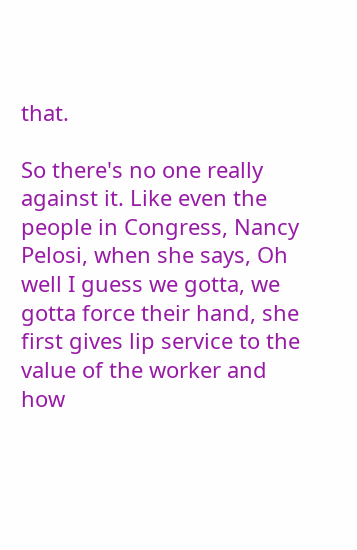that.

So there's no one really against it. Like even the people in Congress, Nancy Pelosi, when she says, Oh well I guess we gotta, we gotta force their hand, she first gives lip service to the value of the worker and how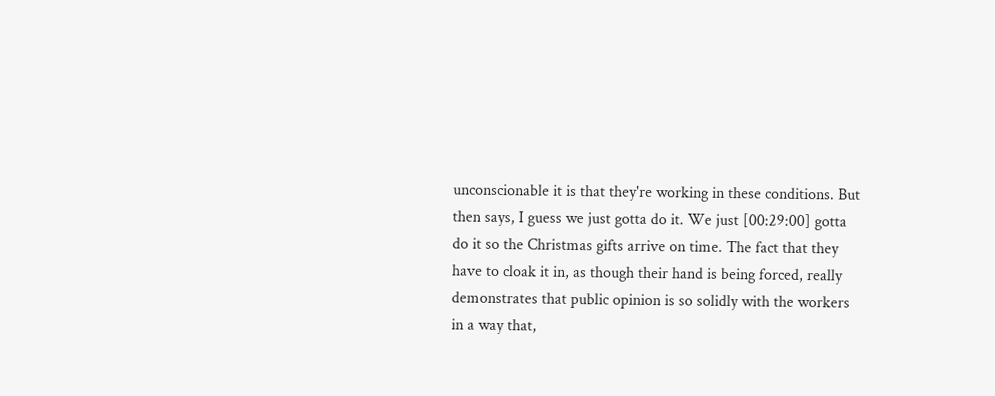unconscionable it is that they're working in these conditions. But then says, I guess we just gotta do it. We just [00:29:00] gotta do it so the Christmas gifts arrive on time. The fact that they have to cloak it in, as though their hand is being forced, really demonstrates that public opinion is so solidly with the workers in a way that,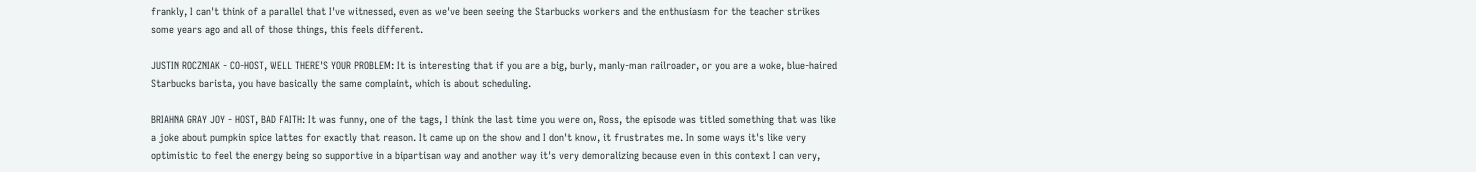frankly, I can't think of a parallel that I've witnessed, even as we've been seeing the Starbucks workers and the enthusiasm for the teacher strikes some years ago and all of those things, this feels different.

JUSTIN ROCZNIAK - CO-HOST, WELL THERE'S YOUR PROBLEM: It is interesting that if you are a big, burly, manly-man railroader, or you are a woke, blue-haired Starbucks barista, you have basically the same complaint, which is about scheduling.

BRIAHNA GRAY JOY - HOST, BAD FAITH: It was funny, one of the tags, I think the last time you were on, Ross, the episode was titled something that was like a joke about pumpkin spice lattes for exactly that reason. It came up on the show and I don't know, it frustrates me. In some ways it's like very optimistic to feel the energy being so supportive in a bipartisan way and another way it's very demoralizing because even in this context I can very,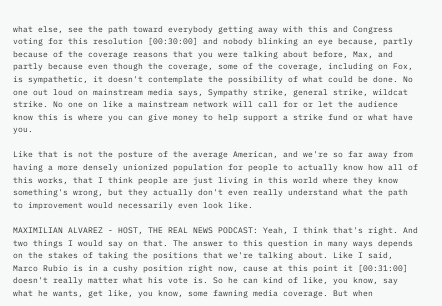what else, see the path toward everybody getting away with this and Congress voting for this resolution [00:30:00] and nobody blinking an eye because, partly because of the coverage reasons that you were talking about before, Max, and partly because even though the coverage, some of the coverage, including on Fox, is sympathetic, it doesn't contemplate the possibility of what could be done. No one out loud on mainstream media says, Sympathy strike, general strike, wildcat strike. No one on like a mainstream network will call for or let the audience know this is where you can give money to help support a strike fund or what have you.

Like that is not the posture of the average American, and we're so far away from having a more densely unionized population for people to actually know how all of this works, that I think people are just living in this world where they know something's wrong, but they actually don't even really understand what the path to improvement would necessarily even look like.

MAXIMILIAN ALVAREZ - HOST, THE REAL NEWS PODCAST: Yeah, I think that's right. And two things I would say on that. The answer to this question in many ways depends on the stakes of taking the positions that we're talking about. Like I said, Marco Rubio is in a cushy position right now, cause at this point it [00:31:00] doesn't really matter what his vote is. So he can kind of like, you know, say what he wants, get like, you know, some fawning media coverage. But when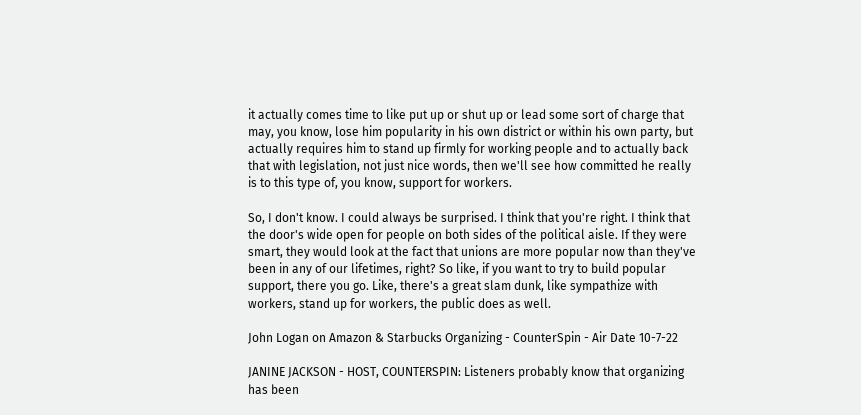it actually comes time to like put up or shut up or lead some sort of charge that may, you know, lose him popularity in his own district or within his own party, but actually requires him to stand up firmly for working people and to actually back that with legislation, not just nice words, then we'll see how committed he really is to this type of, you know, support for workers.

So, I don't know. I could always be surprised. I think that you're right. I think that the door's wide open for people on both sides of the political aisle. If they were smart, they would look at the fact that unions are more popular now than they've been in any of our lifetimes, right? So like, if you want to try to build popular support, there you go. Like, there's a great slam dunk, like sympathize with workers, stand up for workers, the public does as well.

John Logan on Amazon & Starbucks Organizing - CounterSpin - Air Date 10-7-22

JANINE JACKSON - HOST, COUNTERSPIN: Listeners probably know that organizing has been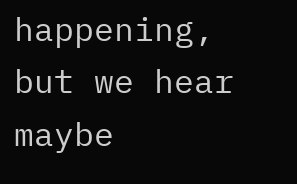happening, but we hear maybe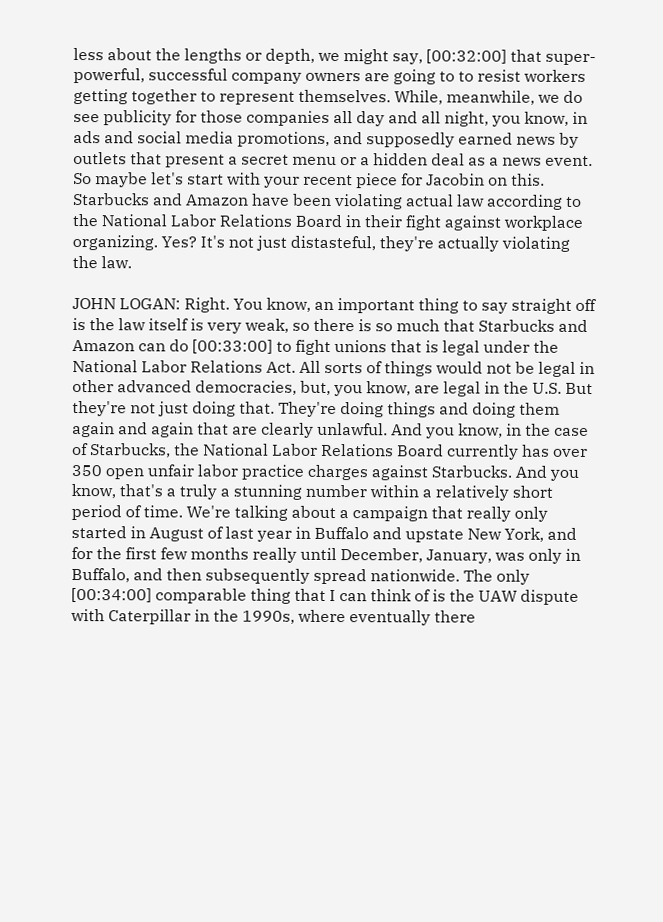less about the lengths or depth, we might say, [00:32:00] that super-powerful, successful company owners are going to to resist workers getting together to represent themselves. While, meanwhile, we do see publicity for those companies all day and all night, you know, in ads and social media promotions, and supposedly earned news by outlets that present a secret menu or a hidden deal as a news event. So maybe let's start with your recent piece for Jacobin on this. Starbucks and Amazon have been violating actual law according to the National Labor Relations Board in their fight against workplace organizing. Yes? It's not just distasteful, they're actually violating the law.

JOHN LOGAN: Right. You know, an important thing to say straight off is the law itself is very weak, so there is so much that Starbucks and Amazon can do [00:33:00] to fight unions that is legal under the National Labor Relations Act. All sorts of things would not be legal in other advanced democracies, but, you know, are legal in the U.S. But they're not just doing that. They're doing things and doing them again and again that are clearly unlawful. And you know, in the case of Starbucks, the National Labor Relations Board currently has over 350 open unfair labor practice charges against Starbucks. And you know, that's a truly a stunning number within a relatively short period of time. We're talking about a campaign that really only started in August of last year in Buffalo and upstate New York, and for the first few months really until December, January, was only in Buffalo, and then subsequently spread nationwide. The only [00:34:00] comparable thing that I can think of is the UAW dispute with Caterpillar in the 1990s, where eventually there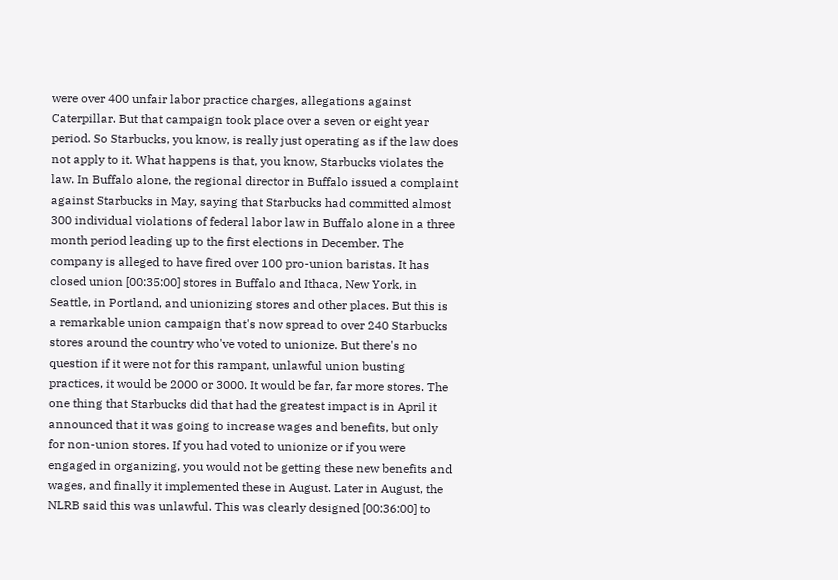were over 400 unfair labor practice charges, allegations against Caterpillar. But that campaign took place over a seven or eight year period. So Starbucks, you know, is really just operating as if the law does not apply to it. What happens is that, you know, Starbucks violates the law. In Buffalo alone, the regional director in Buffalo issued a complaint against Starbucks in May, saying that Starbucks had committed almost 300 individual violations of federal labor law in Buffalo alone in a three month period leading up to the first elections in December. The company is alleged to have fired over 100 pro-union baristas. It has closed union [00:35:00] stores in Buffalo and Ithaca, New York, in Seattle, in Portland, and unionizing stores and other places. But this is a remarkable union campaign that's now spread to over 240 Starbucks stores around the country who've voted to unionize. But there's no question if it were not for this rampant, unlawful union busting practices, it would be 2000 or 3000. It would be far, far more stores. The one thing that Starbucks did that had the greatest impact is in April it announced that it was going to increase wages and benefits, but only for non-union stores. If you had voted to unionize or if you were engaged in organizing, you would not be getting these new benefits and wages, and finally it implemented these in August. Later in August, the NLRB said this was unlawful. This was clearly designed [00:36:00] to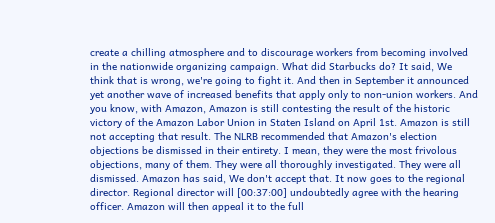create a chilling atmosphere and to discourage workers from becoming involved in the nationwide organizing campaign. What did Starbucks do? It said, We think that is wrong, we're going to fight it. And then in September it announced yet another wave of increased benefits that apply only to non-union workers. And you know, with Amazon, Amazon is still contesting the result of the historic victory of the Amazon Labor Union in Staten Island on April 1st. Amazon is still not accepting that result. The NLRB recommended that Amazon's election objections be dismissed in their entirety. I mean, they were the most frivolous objections, many of them. They were all thoroughly investigated. They were all dismissed. Amazon has said, We don't accept that. It now goes to the regional director. Regional director will [00:37:00] undoubtedly agree with the hearing officer. Amazon will then appeal it to the full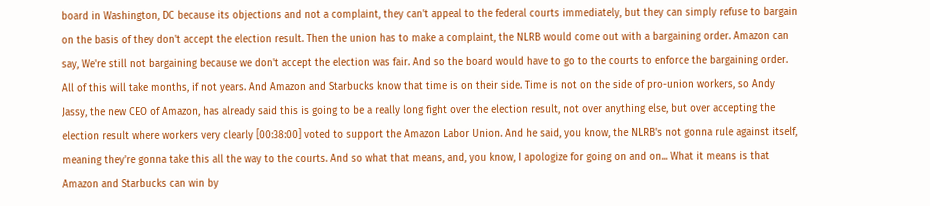board in Washington, DC because its objections and not a complaint, they can't appeal to the federal courts immediately, but they can simply refuse to bargain on the basis of they don't accept the election result. Then the union has to make a complaint, the NLRB would come out with a bargaining order. Amazon can say, We're still not bargaining because we don't accept the election was fair. And so the board would have to go to the courts to enforce the bargaining order. All of this will take months, if not years. And Amazon and Starbucks know that time is on their side. Time is not on the side of pro-union workers, so Andy Jassy, the new CEO of Amazon, has already said this is going to be a really long fight over the election result, not over anything else, but over accepting the election result where workers very clearly [00:38:00] voted to support the Amazon Labor Union. And he said, you know, the NLRB's not gonna rule against itself, meaning they're gonna take this all the way to the courts. And so what that means, and, you know, I apologize for going on and on... What it means is that Amazon and Starbucks can win by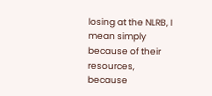losing at the NLRB, I mean simply because of their resources, because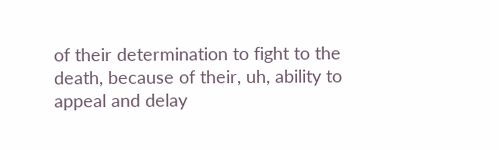of their determination to fight to the death, because of their, uh, ability to appeal and delay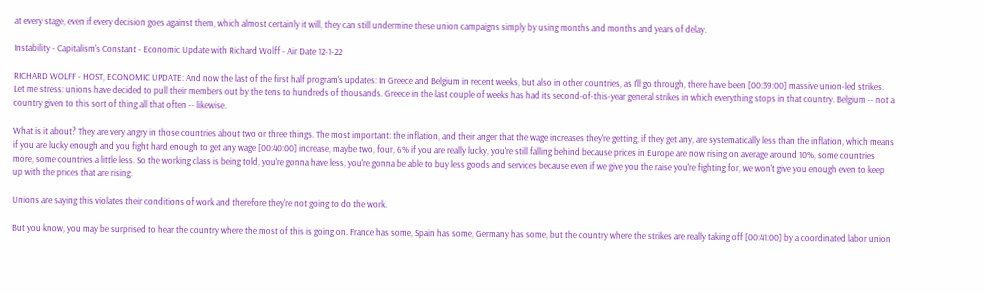at every stage, even if every decision goes against them, which almost certainly it will, they can still undermine these union campaigns simply by using months and months and years of delay.

Instability - Capitalism's Constant - Economic Update with Richard Wolff - Air Date 12-1-22

RICHARD WOLFF - HOST, ECONOMIC UPDATE: And now the last of the first half program's updates: In Greece and Belgium in recent weeks, but also in other countries, as I'll go through, there have been [00:39:00] massive union-led strikes. Let me stress: unions have decided to pull their members out by the tens to hundreds of thousands. Greece in the last couple of weeks has had its second-of-this-year general strikes in which everything stops in that country. Belgium -- not a country given to this sort of thing all that often -- likewise.

What is it about? They are very angry in those countries about two or three things. The most important: the inflation, and their anger that the wage increases they're getting, if they get any, are systematically less than the inflation, which means if you are lucky enough and you fight hard enough to get any wage [00:40:00] increase, maybe two, four, 6% if you are really lucky, you're still falling behind because prices in Europe are now rising on average around 10%, some countries more, some countries a little less. So the working class is being told, you're gonna have less, you're gonna be able to buy less goods and services because even if we give you the raise you're fighting for, we won't give you enough even to keep up with the prices that are rising.

Unions are saying this violates their conditions of work and therefore they're not going to do the work.

But you know, you may be surprised to hear the country where the most of this is going on. France has some, Spain has some, Germany has some, but the country where the strikes are really taking off [00:41:00] by a coordinated labor union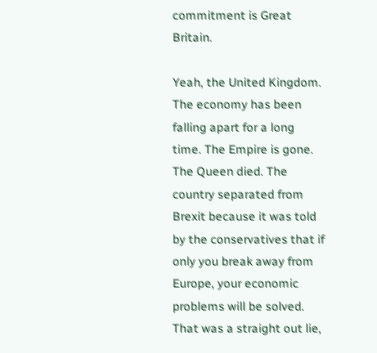commitment is Great Britain.

Yeah, the United Kingdom. The economy has been falling apart for a long time. The Empire is gone. The Queen died. The country separated from Brexit because it was told by the conservatives that if only you break away from Europe, your economic problems will be solved. That was a straight out lie,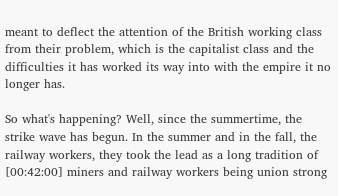meant to deflect the attention of the British working class from their problem, which is the capitalist class and the difficulties it has worked its way into with the empire it no longer has.

So what's happening? Well, since the summertime, the strike wave has begun. In the summer and in the fall, the railway workers, they took the lead as a long tradition of [00:42:00] miners and railway workers being union strong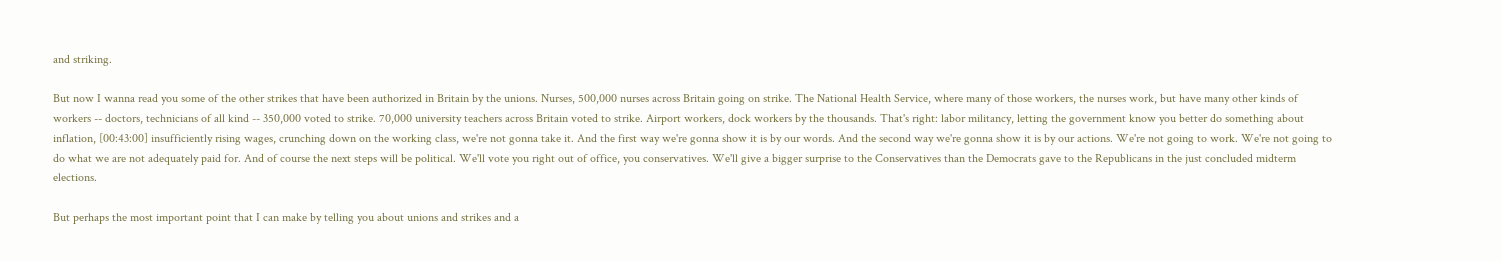and striking.

But now I wanna read you some of the other strikes that have been authorized in Britain by the unions. Nurses, 500,000 nurses across Britain going on strike. The National Health Service, where many of those workers, the nurses work, but have many other kinds of workers -- doctors, technicians of all kind -- 350,000 voted to strike. 70,000 university teachers across Britain voted to strike. Airport workers, dock workers by the thousands. That's right: labor militancy, letting the government know you better do something about inflation, [00:43:00] insufficiently rising wages, crunching down on the working class, we're not gonna take it. And the first way we're gonna show it is by our words. And the second way we're gonna show it is by our actions. We're not going to work. We're not going to do what we are not adequately paid for. And of course the next steps will be political. We'll vote you right out of office, you conservatives. We'll give a bigger surprise to the Conservatives than the Democrats gave to the Republicans in the just concluded midterm elections.

But perhaps the most important point that I can make by telling you about unions and strikes and a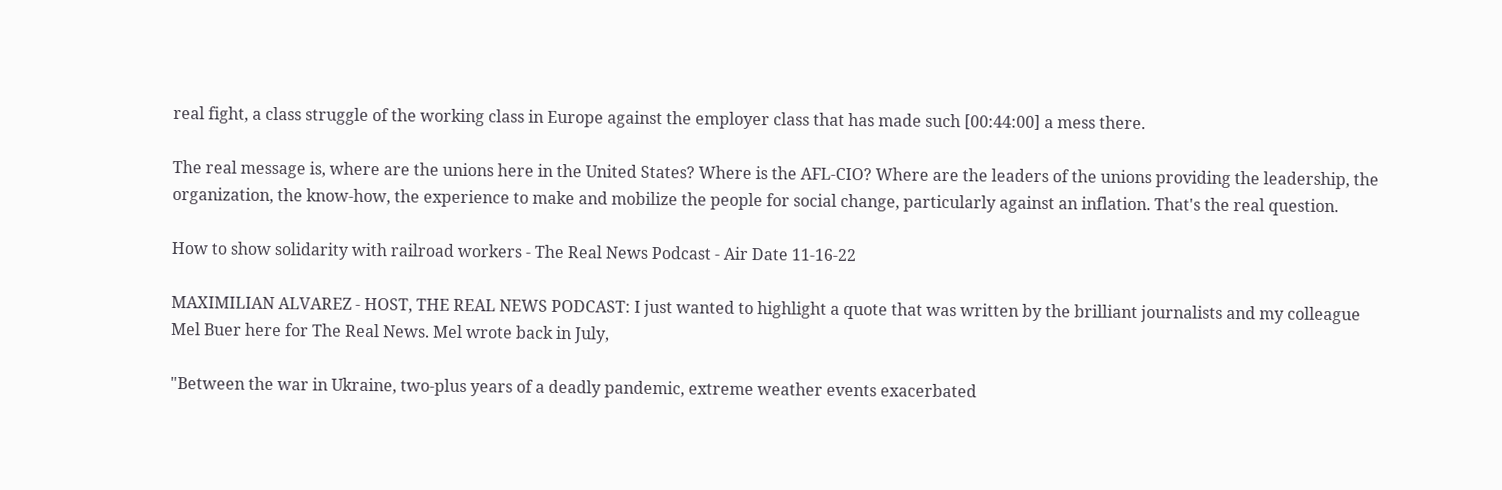real fight, a class struggle of the working class in Europe against the employer class that has made such [00:44:00] a mess there.

The real message is, where are the unions here in the United States? Where is the AFL-CIO? Where are the leaders of the unions providing the leadership, the organization, the know-how, the experience to make and mobilize the people for social change, particularly against an inflation. That's the real question.

How to show solidarity with railroad workers - The Real News Podcast - Air Date 11-16-22

MAXIMILIAN ALVAREZ - HOST, THE REAL NEWS PODCAST: I just wanted to highlight a quote that was written by the brilliant journalists and my colleague Mel Buer here for The Real News. Mel wrote back in July,

"Between the war in Ukraine, two-plus years of a deadly pandemic, extreme weather events exacerbated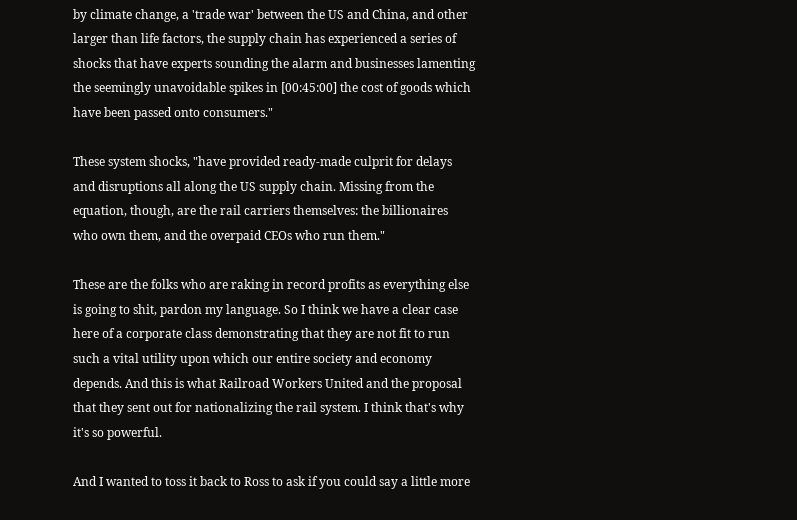by climate change, a 'trade war' between the US and China, and other larger than life factors, the supply chain has experienced a series of shocks that have experts sounding the alarm and businesses lamenting the seemingly unavoidable spikes in [00:45:00] the cost of goods which have been passed onto consumers."

These system shocks, "have provided ready-made culprit for delays and disruptions all along the US supply chain. Missing from the equation, though, are the rail carriers themselves: the billionaires who own them, and the overpaid CEOs who run them."

These are the folks who are raking in record profits as everything else is going to shit, pardon my language. So I think we have a clear case here of a corporate class demonstrating that they are not fit to run such a vital utility upon which our entire society and economy depends. And this is what Railroad Workers United and the proposal that they sent out for nationalizing the rail system. I think that's why it's so powerful.

And I wanted to toss it back to Ross to ask if you could say a little more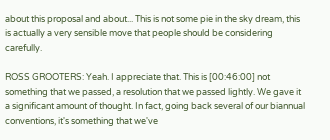about this proposal and about... This is not some pie in the sky dream, this is actually a very sensible move that people should be considering carefully.

ROSS GROOTERS: Yeah. I appreciate that. This is [00:46:00] not something that we passed, a resolution that we passed lightly. We gave it a significant amount of thought. In fact, going back several of our biannual conventions, it's something that we've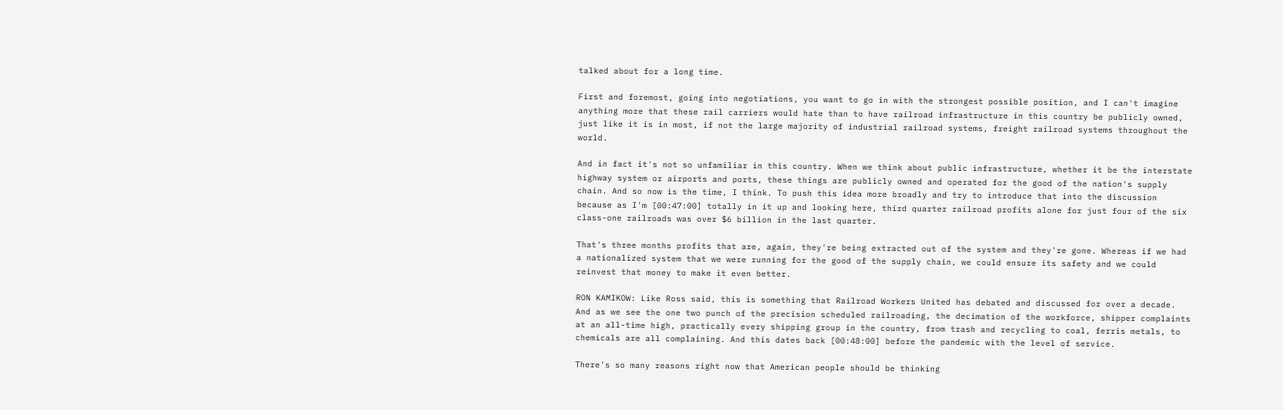talked about for a long time.

First and foremost, going into negotiations, you want to go in with the strongest possible position, and I can't imagine anything more that these rail carriers would hate than to have railroad infrastructure in this country be publicly owned, just like it is in most, if not the large majority of industrial railroad systems, freight railroad systems throughout the world.

And in fact it's not so unfamiliar in this country. When we think about public infrastructure, whether it be the interstate highway system or airports and ports, these things are publicly owned and operated for the good of the nation's supply chain. And so now is the time, I think. To push this idea more broadly and try to introduce that into the discussion because as I'm [00:47:00] totally in it up and looking here, third quarter railroad profits alone for just four of the six class-one railroads was over $6 billion in the last quarter.

That's three months profits that are, again, they're being extracted out of the system and they're gone. Whereas if we had a nationalized system that we were running for the good of the supply chain, we could ensure its safety and we could reinvest that money to make it even better.

RON KAMIKOW: Like Ross said, this is something that Railroad Workers United has debated and discussed for over a decade. And as we see the one two punch of the precision scheduled railroading, the decimation of the workforce, shipper complaints at an all-time high, practically every shipping group in the country, from trash and recycling to coal, ferris metals, to chemicals are all complaining. And this dates back [00:48:00] before the pandemic with the level of service.

There's so many reasons right now that American people should be thinking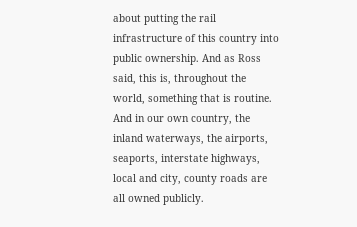about putting the rail infrastructure of this country into public ownership. And as Ross said, this is, throughout the world, something that is routine. And in our own country, the inland waterways, the airports, seaports, interstate highways, local and city, county roads are all owned publicly.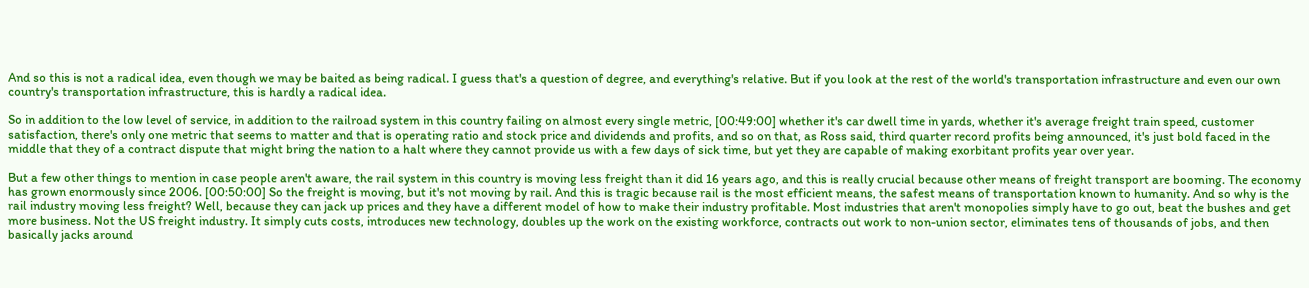And so this is not a radical idea, even though we may be baited as being radical. I guess that's a question of degree, and everything's relative. But if you look at the rest of the world's transportation infrastructure and even our own country's transportation infrastructure, this is hardly a radical idea.

So in addition to the low level of service, in addition to the railroad system in this country failing on almost every single metric, [00:49:00] whether it's car dwell time in yards, whether it's average freight train speed, customer satisfaction, there's only one metric that seems to matter and that is operating ratio and stock price and dividends and profits, and so on that, as Ross said, third quarter record profits being announced, it's just bold faced in the middle that they of a contract dispute that might bring the nation to a halt where they cannot provide us with a few days of sick time, but yet they are capable of making exorbitant profits year over year.

But a few other things to mention in case people aren't aware, the rail system in this country is moving less freight than it did 16 years ago, and this is really crucial because other means of freight transport are booming. The economy has grown enormously since 2006. [00:50:00] So the freight is moving, but it's not moving by rail. And this is tragic because rail is the most efficient means, the safest means of transportation known to humanity. And so why is the rail industry moving less freight? Well, because they can jack up prices and they have a different model of how to make their industry profitable. Most industries that aren't monopolies simply have to go out, beat the bushes and get more business. Not the US freight industry. It simply cuts costs, introduces new technology, doubles up the work on the existing workforce, contracts out work to non-union sector, eliminates tens of thousands of jobs, and then basically jacks around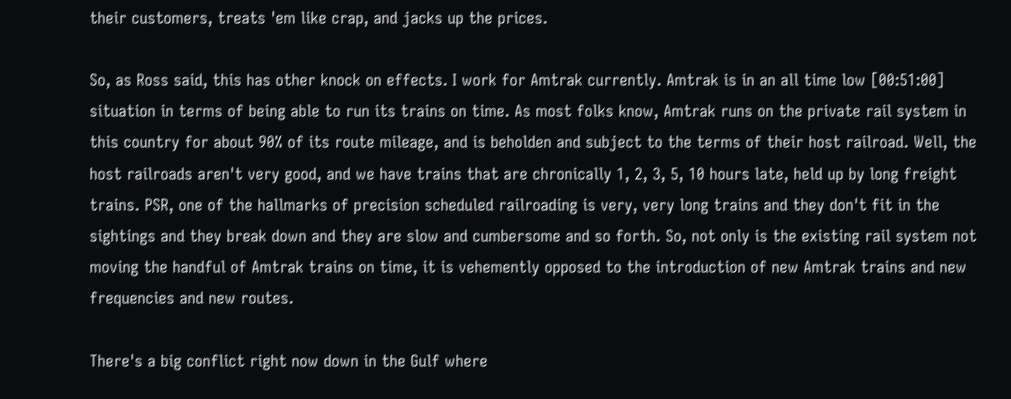their customers, treats 'em like crap, and jacks up the prices.

So, as Ross said, this has other knock on effects. I work for Amtrak currently. Amtrak is in an all time low [00:51:00] situation in terms of being able to run its trains on time. As most folks know, Amtrak runs on the private rail system in this country for about 90% of its route mileage, and is beholden and subject to the terms of their host railroad. Well, the host railroads aren't very good, and we have trains that are chronically 1, 2, 3, 5, 10 hours late, held up by long freight trains. PSR, one of the hallmarks of precision scheduled railroading is very, very long trains and they don't fit in the sightings and they break down and they are slow and cumbersome and so forth. So, not only is the existing rail system not moving the handful of Amtrak trains on time, it is vehemently opposed to the introduction of new Amtrak trains and new frequencies and new routes.

There's a big conflict right now down in the Gulf where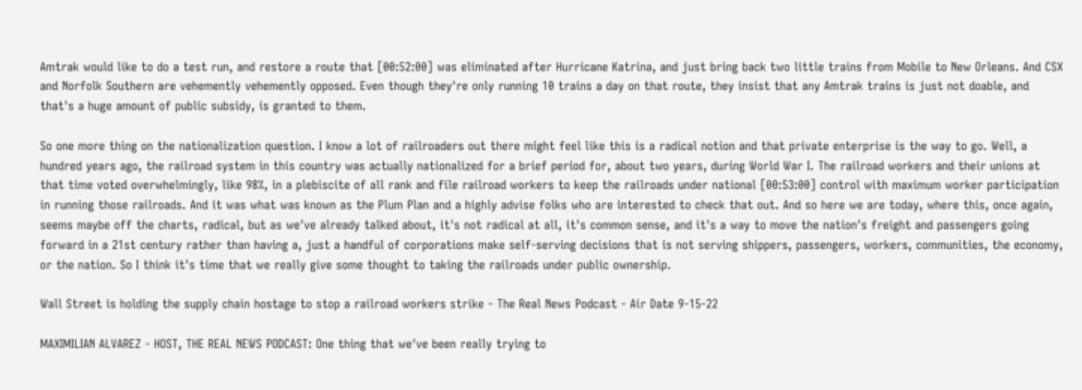Amtrak would like to do a test run, and restore a route that [00:52:00] was eliminated after Hurricane Katrina, and just bring back two little trains from Mobile to New Orleans. And CSX and Norfolk Southern are vehemently vehemently opposed. Even though they're only running 10 trains a day on that route, they insist that any Amtrak trains is just not doable, and that's a huge amount of public subsidy, is granted to them.

So one more thing on the nationalization question. I know a lot of railroaders out there might feel like this is a radical notion and that private enterprise is the way to go. Well, a hundred years ago, the railroad system in this country was actually nationalized for a brief period for, about two years, during World War I. The railroad workers and their unions at that time voted overwhelmingly, like 98%, in a plebiscite of all rank and file railroad workers to keep the railroads under national [00:53:00] control with maximum worker participation in running those railroads. And it was what was known as the Plum Plan and a highly advise folks who are interested to check that out. And so here we are today, where this, once again, seems maybe off the charts, radical, but as we've already talked about, it's not radical at all, it's common sense, and it's a way to move the nation's freight and passengers going forward in a 21st century rather than having a, just a handful of corporations make self-serving decisions that is not serving shippers, passengers, workers, communities, the economy, or the nation. So I think it's time that we really give some thought to taking the railroads under public ownership.

Wall Street is holding the supply chain hostage to stop a railroad workers strike - The Real News Podcast - Air Date 9-15-22

MAXIMILIAN ALVAREZ - HOST, THE REAL NEWS PODCAST: One thing that we've been really trying to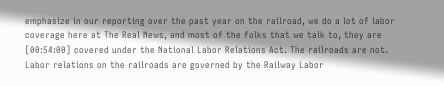emphasize in our reporting over the past year on the railroad, we do a lot of labor coverage here at The Real News, and most of the folks that we talk to, they are [00:54:00] covered under the National Labor Relations Act. The railroads are not. Labor relations on the railroads are governed by the Railway Labor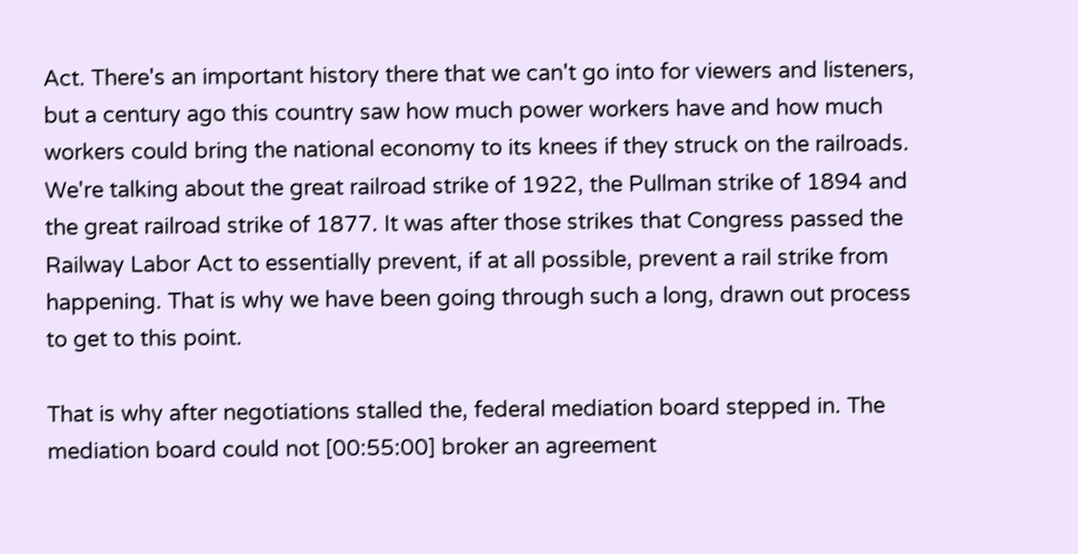Act. There's an important history there that we can't go into for viewers and listeners, but a century ago this country saw how much power workers have and how much workers could bring the national economy to its knees if they struck on the railroads. We're talking about the great railroad strike of 1922, the Pullman strike of 1894 and the great railroad strike of 1877. It was after those strikes that Congress passed the Railway Labor Act to essentially prevent, if at all possible, prevent a rail strike from happening. That is why we have been going through such a long, drawn out process to get to this point.

That is why after negotiations stalled the, federal mediation board stepped in. The mediation board could not [00:55:00] broker an agreement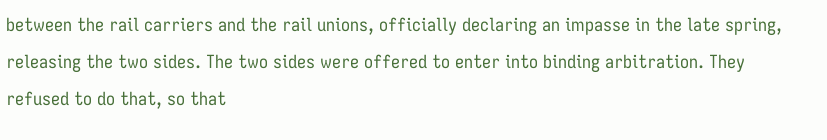between the rail carriers and the rail unions, officially declaring an impasse in the late spring, releasing the two sides. The two sides were offered to enter into binding arbitration. They refused to do that, so that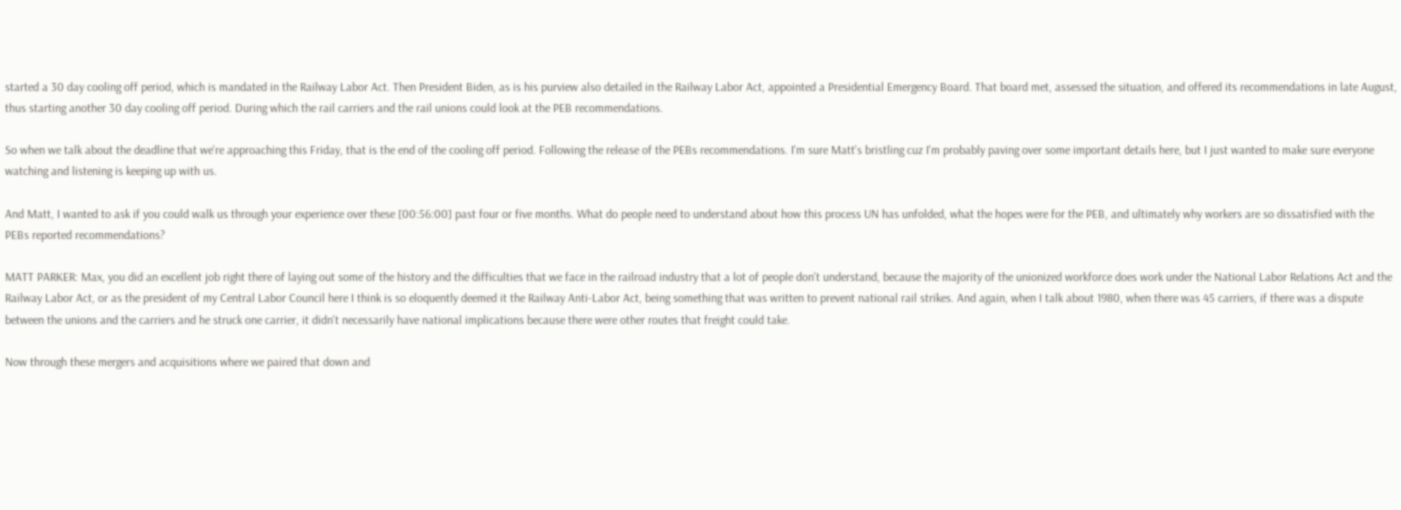started a 30 day cooling off period, which is mandated in the Railway Labor Act. Then President Biden, as is his purview also detailed in the Railway Labor Act, appointed a Presidential Emergency Board. That board met, assessed the situation, and offered its recommendations in late August, thus starting another 30 day cooling off period. During which the rail carriers and the rail unions could look at the PEB recommendations.

So when we talk about the deadline that we're approaching this Friday, that is the end of the cooling off period. Following the release of the PEBs recommendations. I'm sure Matt's bristling cuz I'm probably paving over some important details here, but I just wanted to make sure everyone watching and listening is keeping up with us.

And Matt, I wanted to ask if you could walk us through your experience over these [00:56:00] past four or five months. What do people need to understand about how this process UN has unfolded, what the hopes were for the PEB, and ultimately why workers are so dissatisfied with the PEBs reported recommendations?

MATT PARKER: Max, you did an excellent job right there of laying out some of the history and the difficulties that we face in the railroad industry that a lot of people don't understand, because the majority of the unionized workforce does work under the National Labor Relations Act and the Railway Labor Act, or as the president of my Central Labor Council here I think is so eloquently deemed it the Railway Anti-Labor Act, being something that was written to prevent national rail strikes. And again, when I talk about 1980, when there was 45 carriers, if there was a dispute between the unions and the carriers and he struck one carrier, it didn't necessarily have national implications because there were other routes that freight could take.

Now through these mergers and acquisitions where we paired that down and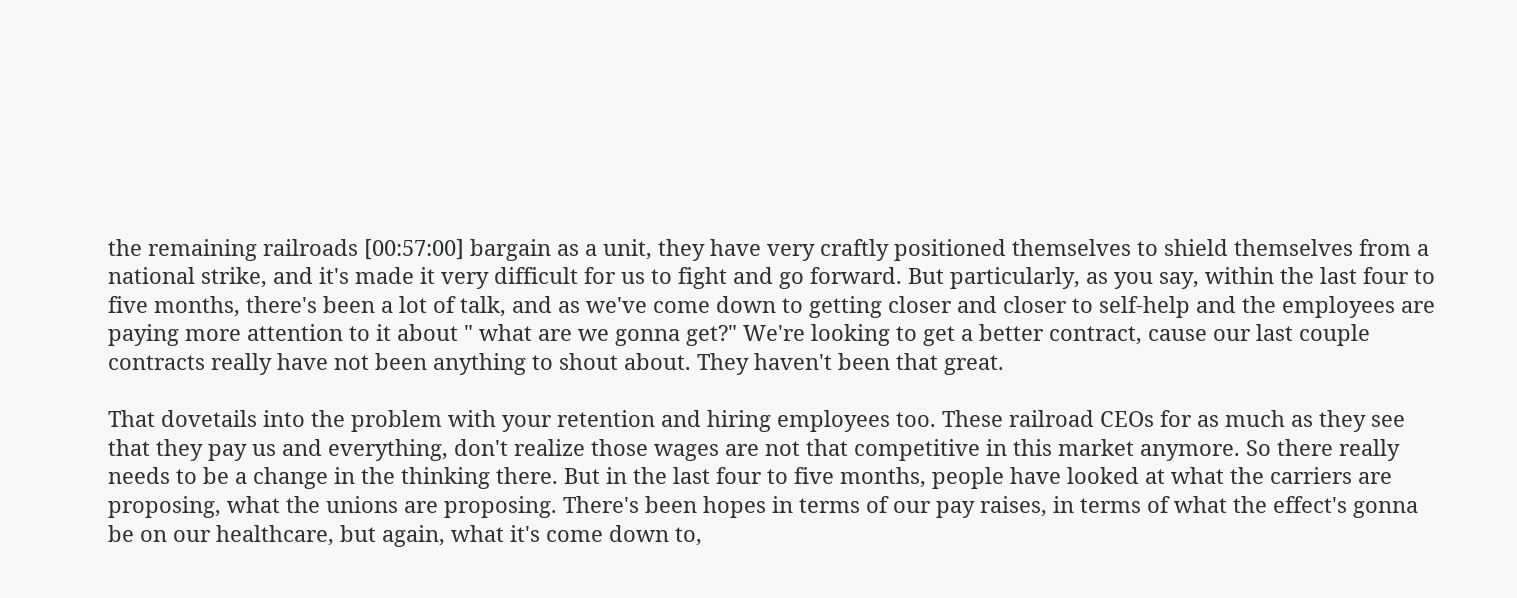the remaining railroads [00:57:00] bargain as a unit, they have very craftly positioned themselves to shield themselves from a national strike, and it's made it very difficult for us to fight and go forward. But particularly, as you say, within the last four to five months, there's been a lot of talk, and as we've come down to getting closer and closer to self-help and the employees are paying more attention to it about " what are we gonna get?" We're looking to get a better contract, cause our last couple contracts really have not been anything to shout about. They haven't been that great.

That dovetails into the problem with your retention and hiring employees too. These railroad CEOs for as much as they see that they pay us and everything, don't realize those wages are not that competitive in this market anymore. So there really needs to be a change in the thinking there. But in the last four to five months, people have looked at what the carriers are proposing, what the unions are proposing. There's been hopes in terms of our pay raises, in terms of what the effect's gonna be on our healthcare, but again, what it's come down to,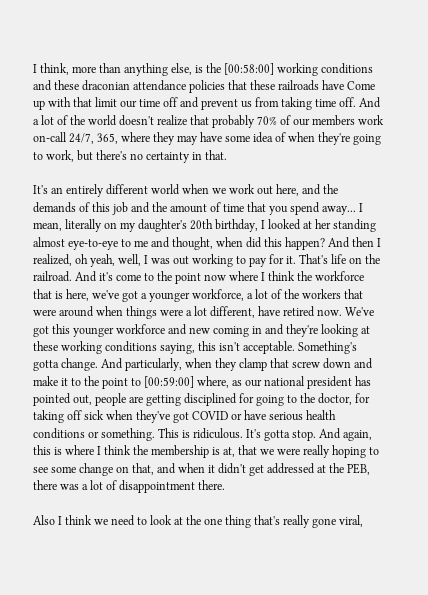I think, more than anything else, is the [00:58:00] working conditions and these draconian attendance policies that these railroads have Come up with that limit our time off and prevent us from taking time off. And a lot of the world doesn't realize that probably 70% of our members work on-call 24/7, 365, where they may have some idea of when they're going to work, but there's no certainty in that.

It's an entirely different world when we work out here, and the demands of this job and the amount of time that you spend away... I mean, literally on my daughter's 20th birthday, I looked at her standing almost eye-to-eye to me and thought, when did this happen? And then I realized, oh yeah, well, I was out working to pay for it. That's life on the railroad. And it's come to the point now where I think the workforce that is here, we've got a younger workforce, a lot of the workers that were around when things were a lot different, have retired now. We've got this younger workforce and new coming in and they're looking at these working conditions saying, this isn't acceptable. Something's gotta change. And particularly, when they clamp that screw down and make it to the point to [00:59:00] where, as our national president has pointed out, people are getting disciplined for going to the doctor, for taking off sick when they've got COVID or have serious health conditions or something. This is ridiculous. It's gotta stop. And again, this is where I think the membership is at, that we were really hoping to see some change on that, and when it didn't get addressed at the PEB, there was a lot of disappointment there.

Also I think we need to look at the one thing that's really gone viral,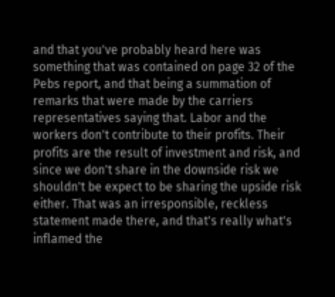and that you've probably heard here was something that was contained on page 32 of the Pebs report, and that being a summation of remarks that were made by the carriers representatives saying that. Labor and the workers don't contribute to their profits. Their profits are the result of investment and risk, and since we don't share in the downside risk we shouldn't be expect to be sharing the upside risk either. That was an irresponsible, reckless statement made there, and that's really what's inflamed the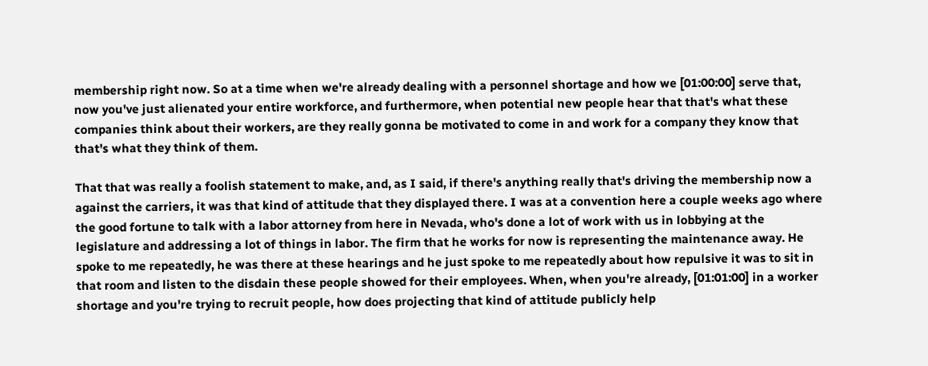membership right now. So at a time when we're already dealing with a personnel shortage and how we [01:00:00] serve that, now you've just alienated your entire workforce, and furthermore, when potential new people hear that that's what these companies think about their workers, are they really gonna be motivated to come in and work for a company they know that that's what they think of them.

That that was really a foolish statement to make, and, as I said, if there's anything really that's driving the membership now a against the carriers, it was that kind of attitude that they displayed there. I was at a convention here a couple weeks ago where the good fortune to talk with a labor attorney from here in Nevada, who's done a lot of work with us in lobbying at the legislature and addressing a lot of things in labor. The firm that he works for now is representing the maintenance away. He spoke to me repeatedly, he was there at these hearings and he just spoke to me repeatedly about how repulsive it was to sit in that room and listen to the disdain these people showed for their employees. When, when you're already, [01:01:00] in a worker shortage and you're trying to recruit people, how does projecting that kind of attitude publicly help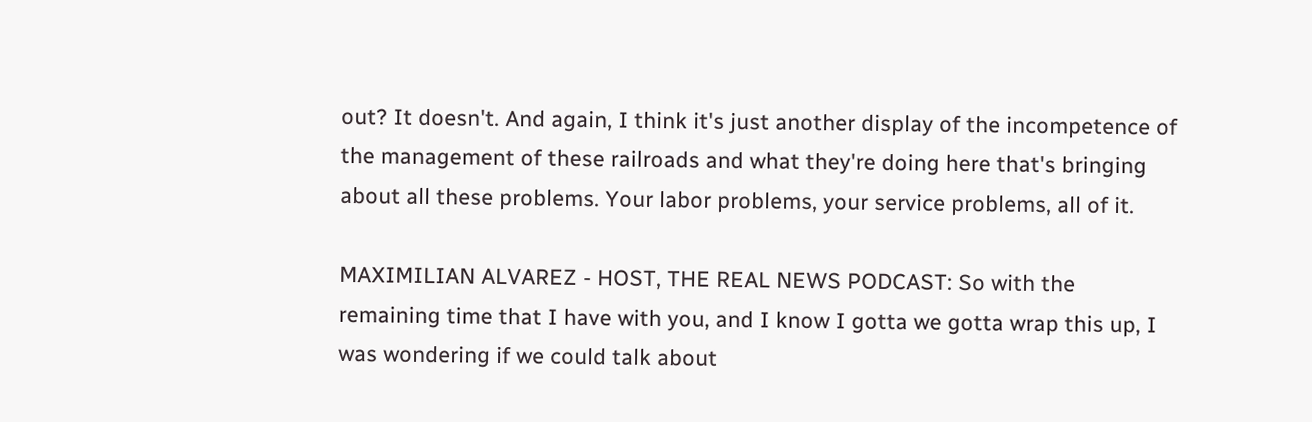out? It doesn't. And again, I think it's just another display of the incompetence of the management of these railroads and what they're doing here that's bringing about all these problems. Your labor problems, your service problems, all of it.

MAXIMILIAN ALVAREZ - HOST, THE REAL NEWS PODCAST: So with the remaining time that I have with you, and I know I gotta we gotta wrap this up, I was wondering if we could talk about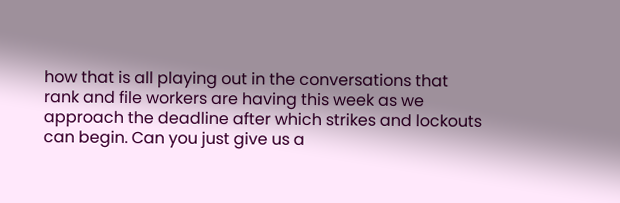how that is all playing out in the conversations that rank and file workers are having this week as we approach the deadline after which strikes and lockouts can begin. Can you just give us a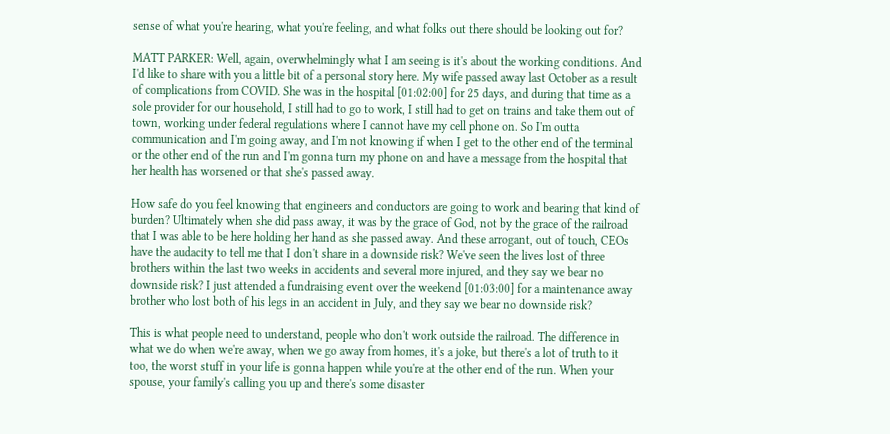sense of what you're hearing, what you're feeling, and what folks out there should be looking out for?

MATT PARKER: Well, again, overwhelmingly what I am seeing is it's about the working conditions. And I'd like to share with you a little bit of a personal story here. My wife passed away last October as a result of complications from COVID. She was in the hospital [01:02:00] for 25 days, and during that time as a sole provider for our household, I still had to go to work, I still had to get on trains and take them out of town, working under federal regulations where I cannot have my cell phone on. So I'm outta communication and I'm going away, and I'm not knowing if when I get to the other end of the terminal or the other end of the run and I'm gonna turn my phone on and have a message from the hospital that her health has worsened or that she's passed away.

How safe do you feel knowing that engineers and conductors are going to work and bearing that kind of burden? Ultimately when she did pass away, it was by the grace of God, not by the grace of the railroad that I was able to be here holding her hand as she passed away. And these arrogant, out of touch, CEOs have the audacity to tell me that I don't share in a downside risk? We've seen the lives lost of three brothers within the last two weeks in accidents and several more injured, and they say we bear no downside risk? I just attended a fundraising event over the weekend [01:03:00] for a maintenance away brother who lost both of his legs in an accident in July, and they say we bear no downside risk?

This is what people need to understand, people who don't work outside the railroad. The difference in what we do when we're away, when we go away from homes, it's a joke, but there's a lot of truth to it too, the worst stuff in your life is gonna happen while you're at the other end of the run. When your spouse, your family's calling you up and there's some disaster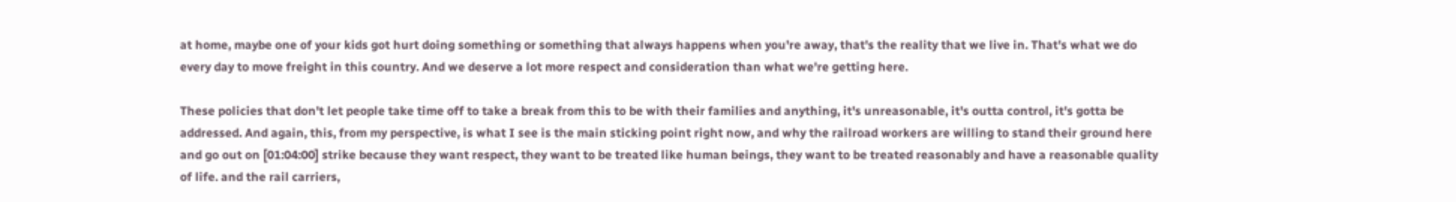at home, maybe one of your kids got hurt doing something or something that always happens when you're away, that's the reality that we live in. That's what we do every day to move freight in this country. And we deserve a lot more respect and consideration than what we're getting here.

These policies that don't let people take time off to take a break from this to be with their families and anything, it's unreasonable, it's outta control, it's gotta be addressed. And again, this, from my perspective, is what I see is the main sticking point right now, and why the railroad workers are willing to stand their ground here and go out on [01:04:00] strike because they want respect, they want to be treated like human beings, they want to be treated reasonably and have a reasonable quality of life. and the rail carriers,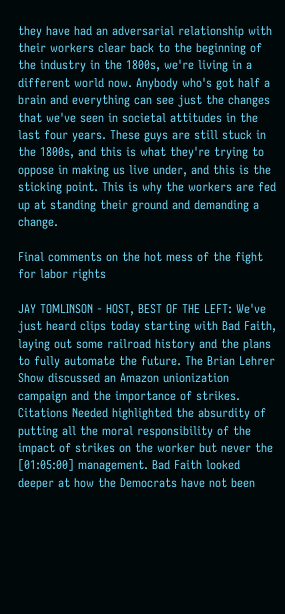they have had an adversarial relationship with their workers clear back to the beginning of the industry in the 1800s, we're living in a different world now. Anybody who's got half a brain and everything can see just the changes that we've seen in societal attitudes in the last four years. These guys are still stuck in the 1800s, and this is what they're trying to oppose in making us live under, and this is the sticking point. This is why the workers are fed up at standing their ground and demanding a change.

Final comments on the hot mess of the fight for labor rights

JAY TOMLINSON - HOST, BEST OF THE LEFT: We've just heard clips today starting with Bad Faith, laying out some railroad history and the plans to fully automate the future. The Brian Lehrer Show discussed an Amazon unionization campaign and the importance of strikes. Citations Needed highlighted the absurdity of putting all the moral responsibility of the impact of strikes on the worker but never the [01:05:00] management. Bad Faith looked deeper at how the Democrats have not been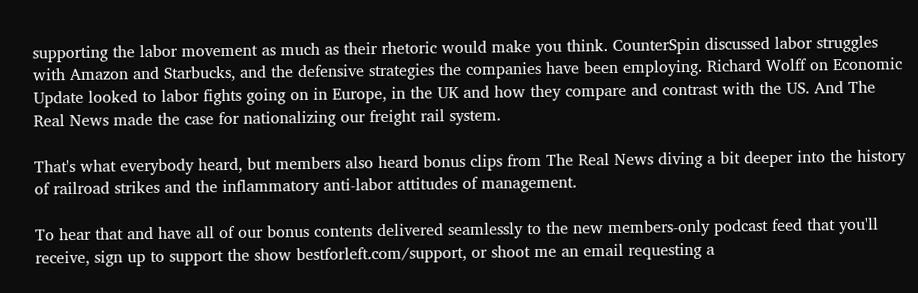supporting the labor movement as much as their rhetoric would make you think. CounterSpin discussed labor struggles with Amazon and Starbucks, and the defensive strategies the companies have been employing. Richard Wolff on Economic Update looked to labor fights going on in Europe, in the UK and how they compare and contrast with the US. And The Real News made the case for nationalizing our freight rail system.

That's what everybody heard, but members also heard bonus clips from The Real News diving a bit deeper into the history of railroad strikes and the inflammatory anti-labor attitudes of management.

To hear that and have all of our bonus contents delivered seamlessly to the new members-only podcast feed that you'll receive, sign up to support the show bestforleft.com/support, or shoot me an email requesting a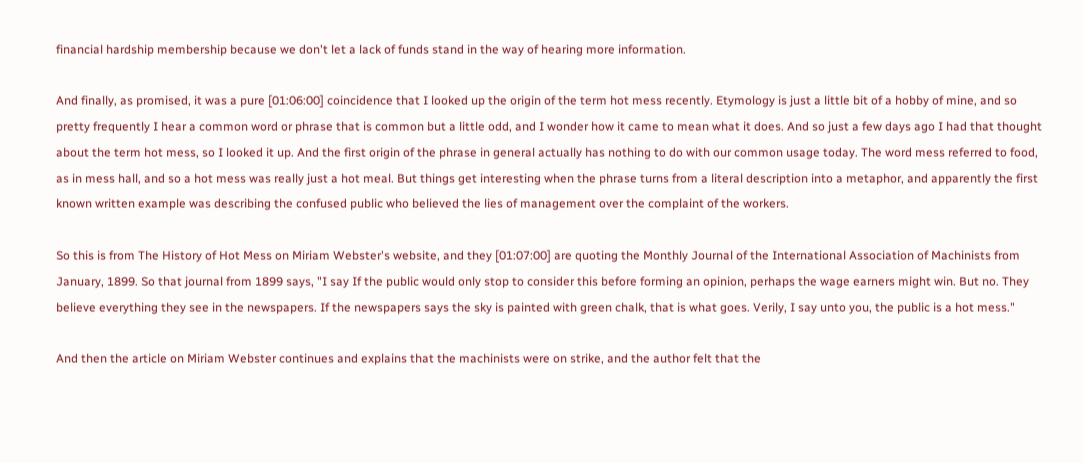financial hardship membership because we don't let a lack of funds stand in the way of hearing more information.

And finally, as promised, it was a pure [01:06:00] coincidence that I looked up the origin of the term hot mess recently. Etymology is just a little bit of a hobby of mine, and so pretty frequently I hear a common word or phrase that is common but a little odd, and I wonder how it came to mean what it does. And so just a few days ago I had that thought about the term hot mess, so I looked it up. And the first origin of the phrase in general actually has nothing to do with our common usage today. The word mess referred to food, as in mess hall, and so a hot mess was really just a hot meal. But things get interesting when the phrase turns from a literal description into a metaphor, and apparently the first known written example was describing the confused public who believed the lies of management over the complaint of the workers.

So this is from The History of Hot Mess on Miriam Webster's website, and they [01:07:00] are quoting the Monthly Journal of the International Association of Machinists from January, 1899. So that journal from 1899 says, "I say If the public would only stop to consider this before forming an opinion, perhaps the wage earners might win. But no. They believe everything they see in the newspapers. If the newspapers says the sky is painted with green chalk, that is what goes. Verily, I say unto you, the public is a hot mess."

And then the article on Miriam Webster continues and explains that the machinists were on strike, and the author felt that the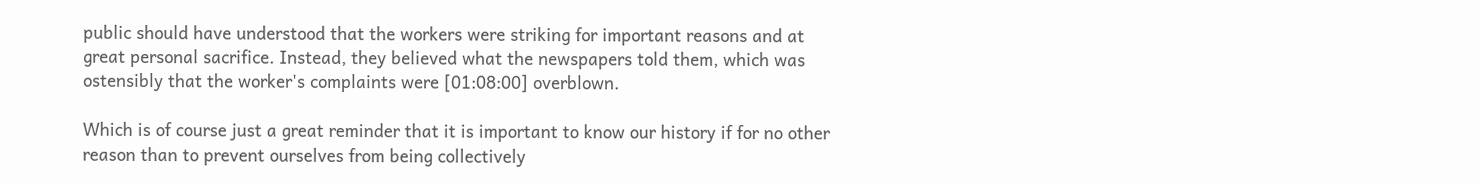public should have understood that the workers were striking for important reasons and at great personal sacrifice. Instead, they believed what the newspapers told them, which was ostensibly that the worker's complaints were [01:08:00] overblown.

Which is of course just a great reminder that it is important to know our history if for no other reason than to prevent ourselves from being collectively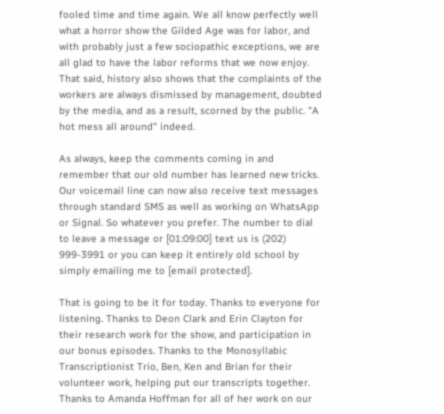fooled time and time again. We all know perfectly well what a horror show the Gilded Age was for labor, and with probably just a few sociopathic exceptions, we are all glad to have the labor reforms that we now enjoy. That said, history also shows that the complaints of the workers are always dismissed by management, doubted by the media, and as a result, scorned by the public. "A hot mess all around" indeed.

As always, keep the comments coming in and remember that our old number has learned new tricks. Our voicemail line can now also receive text messages through standard SMS as well as working on WhatsApp or Signal. So whatever you prefer. The number to dial to leave a message or [01:09:00] text us is (202) 999-3991 or you can keep it entirely old school by simply emailing me to [email protected].

That is going to be it for today. Thanks to everyone for listening. Thanks to Deon Clark and Erin Clayton for their research work for the show, and participation in our bonus episodes. Thanks to the Monosyllabic Transcriptionist Trio, Ben, Ken and Brian for their volunteer work, helping put our transcripts together. Thanks to Amanda Hoffman for all of her work on our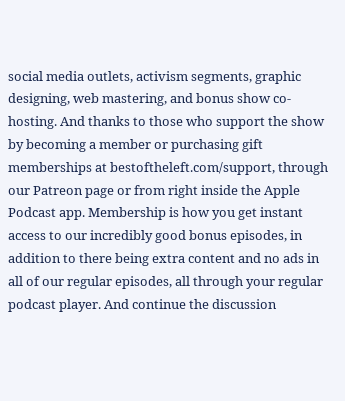social media outlets, activism segments, graphic designing, web mastering, and bonus show co-hosting. And thanks to those who support the show by becoming a member or purchasing gift memberships at bestoftheleft.com/support, through our Patreon page or from right inside the Apple Podcast app. Membership is how you get instant access to our incredibly good bonus episodes, in addition to there being extra content and no ads in all of our regular episodes, all through your regular podcast player. And continue the discussion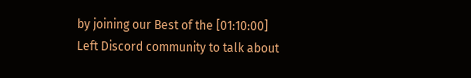by joining our Best of the [01:10:00] Left Discord community to talk about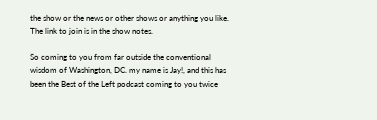the show or the news or other shows or anything you like. The link to join is in the show notes.

So coming to you from far outside the conventional wisdom of Washington, DC. my name is Jay!, and this has been the Best of the Left podcast coming to you twice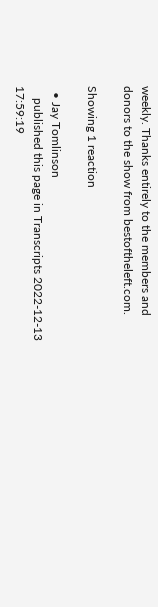weekly. Thanks entirely to the members and donors to the show from bestoftheleft.com.

Showing 1 reaction

  • Jay Tomlinson
    published this page in Transcripts 2022-12-13 17:59:19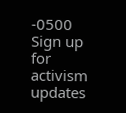-0500
Sign up for activism updates